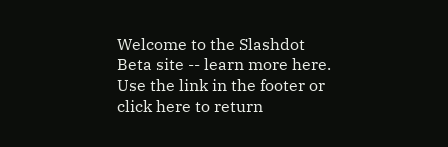Welcome to the Slashdot Beta site -- learn more here. Use the link in the footer or click here to return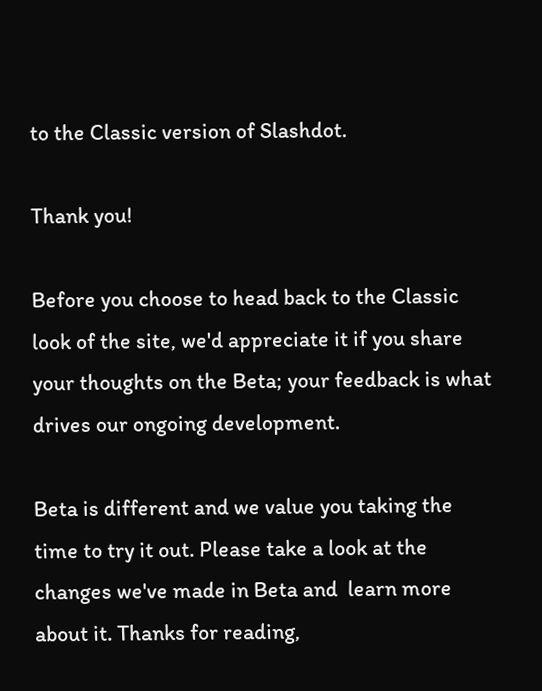to the Classic version of Slashdot.

Thank you!

Before you choose to head back to the Classic look of the site, we'd appreciate it if you share your thoughts on the Beta; your feedback is what drives our ongoing development.

Beta is different and we value you taking the time to try it out. Please take a look at the changes we've made in Beta and  learn more about it. Thanks for reading,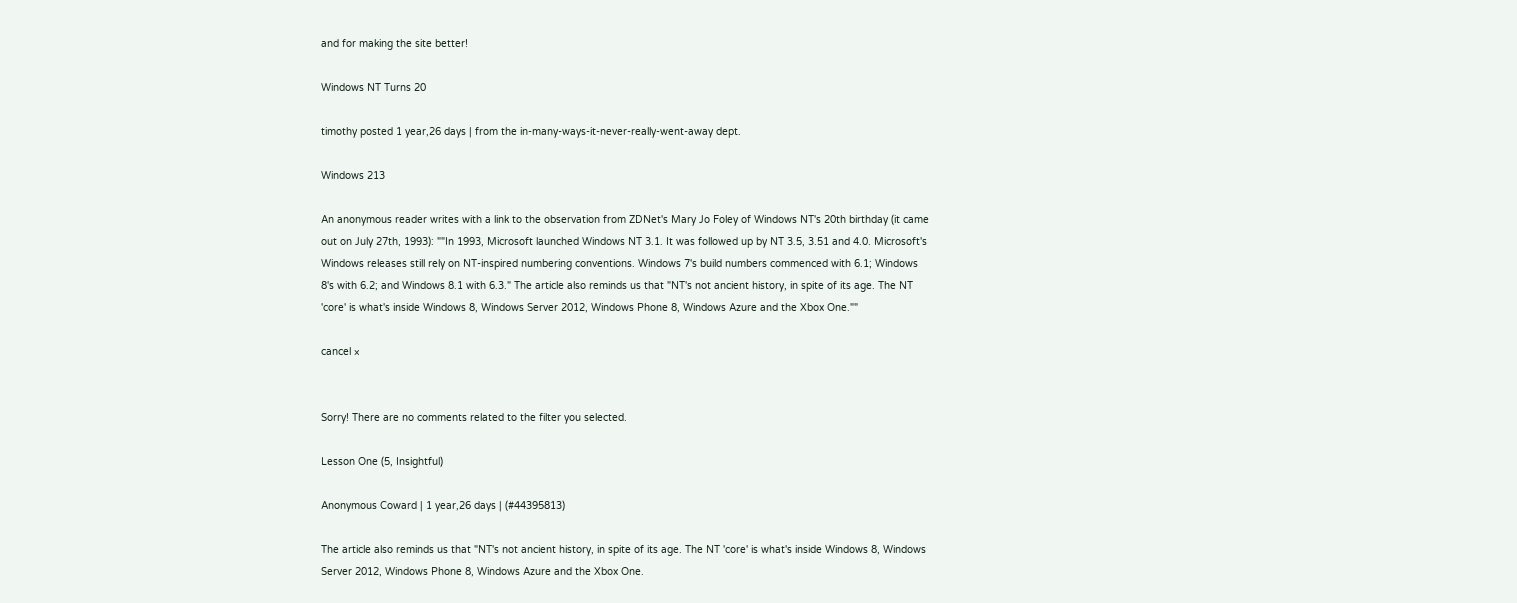and for making the site better!

Windows NT Turns 20

timothy posted 1 year,26 days | from the in-many-ways-it-never-really-went-away dept.

Windows 213

An anonymous reader writes with a link to the observation from ZDNet's Mary Jo Foley of Windows NT's 20th birthday (it came out on July 27th, 1993): ""In 1993, Microsoft launched Windows NT 3.1. It was followed up by NT 3.5, 3.51 and 4.0. Microsoft's Windows releases still rely on NT-inspired numbering conventions. Windows 7's build numbers commenced with 6.1; Windows 8's with 6.2; and Windows 8.1 with 6.3." The article also reminds us that "NT's not ancient history, in spite of its age. The NT 'core' is what's inside Windows 8, Windows Server 2012, Windows Phone 8, Windows Azure and the Xbox One.""

cancel ×


Sorry! There are no comments related to the filter you selected.

Lesson One (5, Insightful)

Anonymous Coward | 1 year,26 days | (#44395813)

The article also reminds us that "NT's not ancient history, in spite of its age. The NT 'core' is what's inside Windows 8, Windows Server 2012, Windows Phone 8, Windows Azure and the Xbox One.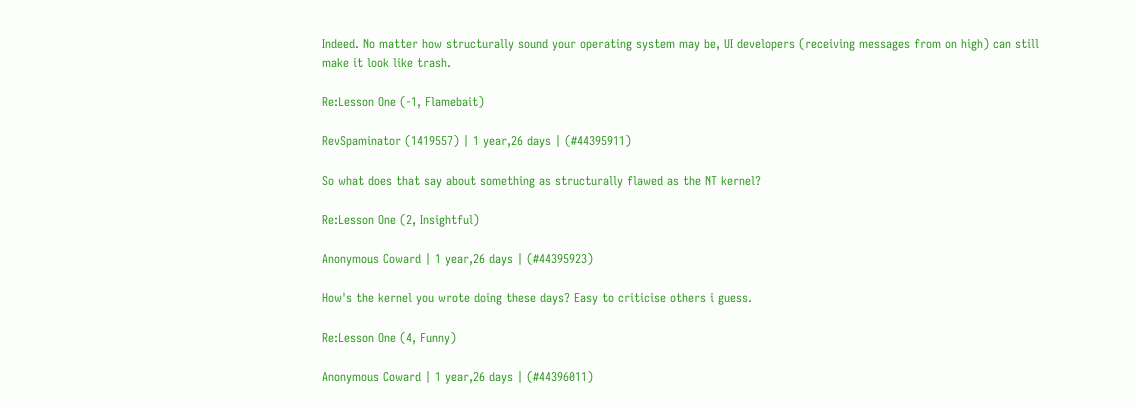Indeed. No matter how structurally sound your operating system may be, UI developers (receiving messages from on high) can still make it look like trash.

Re:Lesson One (-1, Flamebait)

RevSpaminator (1419557) | 1 year,26 days | (#44395911)

So what does that say about something as structurally flawed as the NT kernel?

Re:Lesson One (2, Insightful)

Anonymous Coward | 1 year,26 days | (#44395923)

How's the kernel you wrote doing these days? Easy to criticise others i guess.

Re:Lesson One (4, Funny)

Anonymous Coward | 1 year,26 days | (#44396011)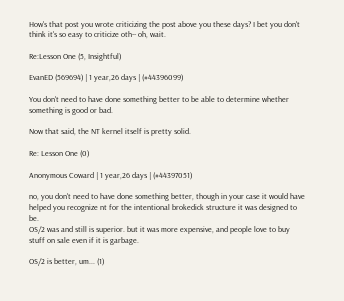How's that post you wrote criticizing the post above you these days? I bet you don't think it's so easy to criticize oth-- oh, wait.

Re:Lesson One (5, Insightful)

EvanED (569694) | 1 year,26 days | (#44396099)

You don't need to have done something better to be able to determine whether something is good or bad.

Now that said, the NT kernel itself is pretty solid.

Re: Lesson One (0)

Anonymous Coward | 1 year,26 days | (#44397051)

no, you don't need to have done something better, though in your case it would have helped you recognize nt for the intentional brokedick structure it was designed to be.
OS/2 was and still is superior. but it was more expensive, and people love to buy stuff on sale even if it is garbage.

OS/2 is better, um... (1)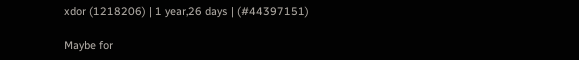xdor (1218206) | 1 year,26 days | (#44397151)

Maybe for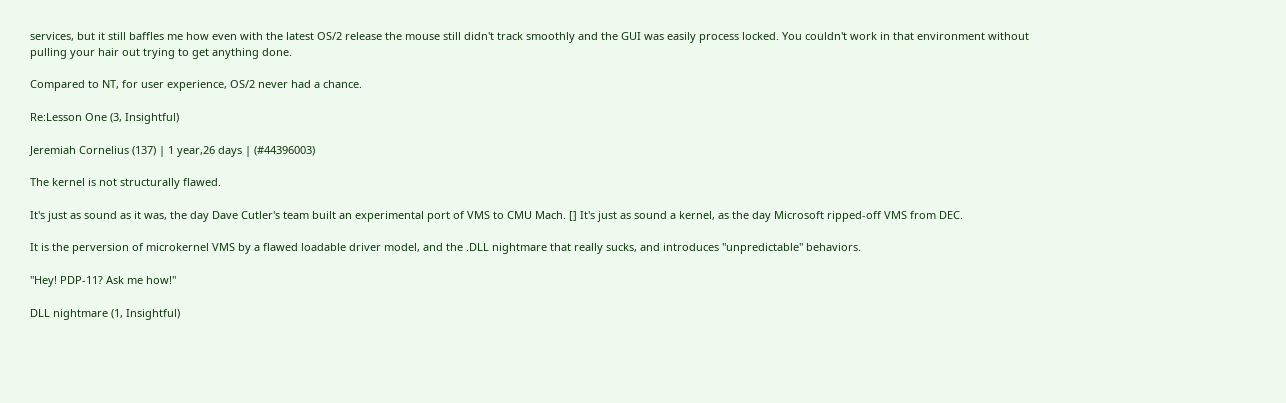services, but it still baffles me how even with the latest OS/2 release the mouse still didn't track smoothly and the GUI was easily process locked. You couldn't work in that environment without pulling your hair out trying to get anything done.

Compared to NT, for user experience, OS/2 never had a chance.

Re:Lesson One (3, Insightful)

Jeremiah Cornelius (137) | 1 year,26 days | (#44396003)

The kernel is not structurally flawed.

It's just as sound as it was, the day Dave Cutler's team built an experimental port of VMS to CMU Mach. [] It's just as sound a kernel, as the day Microsoft ripped-off VMS from DEC.

It is the perversion of microkernel VMS by a flawed loadable driver model, and the .DLL nightmare that really sucks, and introduces "unpredictable" behaviors.

"Hey! PDP-11? Ask me how!"

DLL nightmare (1, Insightful)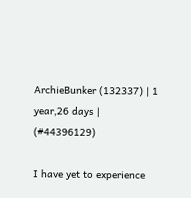ArchieBunker (132337) | 1 year,26 days | (#44396129)

I have yet to experience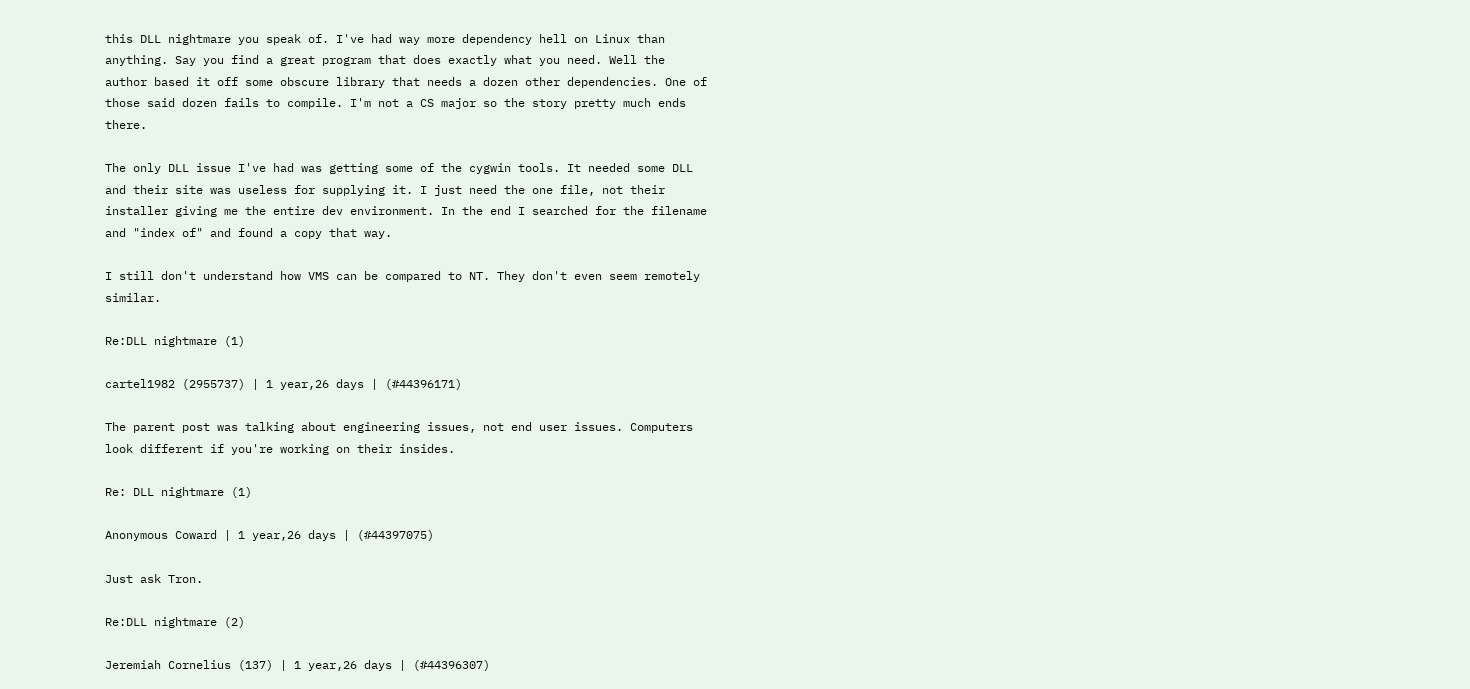this DLL nightmare you speak of. I've had way more dependency hell on Linux than anything. Say you find a great program that does exactly what you need. Well the author based it off some obscure library that needs a dozen other dependencies. One of those said dozen fails to compile. I'm not a CS major so the story pretty much ends there.

The only DLL issue I've had was getting some of the cygwin tools. It needed some DLL and their site was useless for supplying it. I just need the one file, not their installer giving me the entire dev environment. In the end I searched for the filename and "index of" and found a copy that way.

I still don't understand how VMS can be compared to NT. They don't even seem remotely similar.

Re:DLL nightmare (1)

cartel1982 (2955737) | 1 year,26 days | (#44396171)

The parent post was talking about engineering issues, not end user issues. Computers look different if you're working on their insides.

Re: DLL nightmare (1)

Anonymous Coward | 1 year,26 days | (#44397075)

Just ask Tron.

Re:DLL nightmare (2)

Jeremiah Cornelius (137) | 1 year,26 days | (#44396307)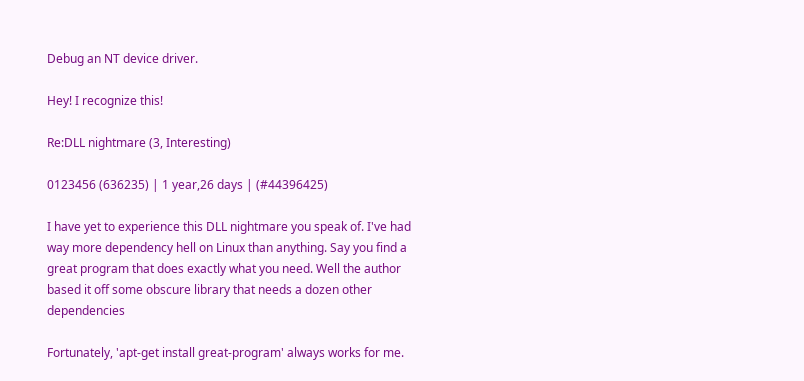Debug an NT device driver.

Hey! I recognize this!

Re:DLL nightmare (3, Interesting)

0123456 (636235) | 1 year,26 days | (#44396425)

I have yet to experience this DLL nightmare you speak of. I've had way more dependency hell on Linux than anything. Say you find a great program that does exactly what you need. Well the author based it off some obscure library that needs a dozen other dependencies

Fortunately, 'apt-get install great-program' always works for me.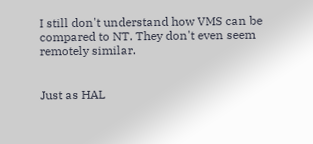I still don't understand how VMS can be compared to NT. They don't even seem remotely similar.


Just as HAL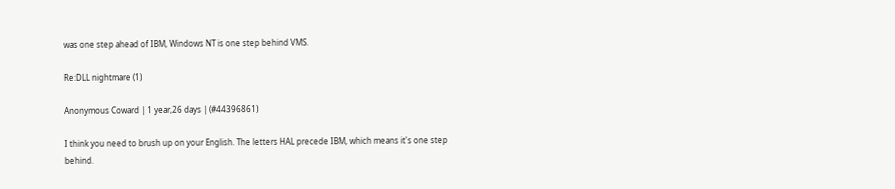was one step ahead of IBM, Windows NT is one step behind VMS.

Re:DLL nightmare (1)

Anonymous Coward | 1 year,26 days | (#44396861)

I think you need to brush up on your English. The letters HAL precede IBM, which means it's one step behind.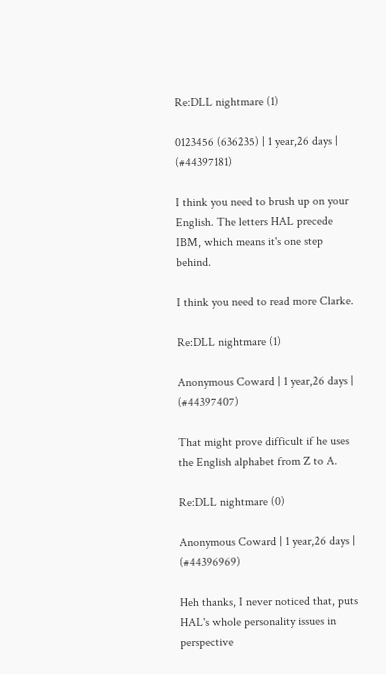Re:DLL nightmare (1)

0123456 (636235) | 1 year,26 days | (#44397181)

I think you need to brush up on your English. The letters HAL precede IBM, which means it's one step behind.

I think you need to read more Clarke.

Re:DLL nightmare (1)

Anonymous Coward | 1 year,26 days | (#44397407)

That might prove difficult if he uses the English alphabet from Z to A.

Re:DLL nightmare (0)

Anonymous Coward | 1 year,26 days | (#44396969)

Heh thanks, I never noticed that, puts HAL's whole personality issues in perspective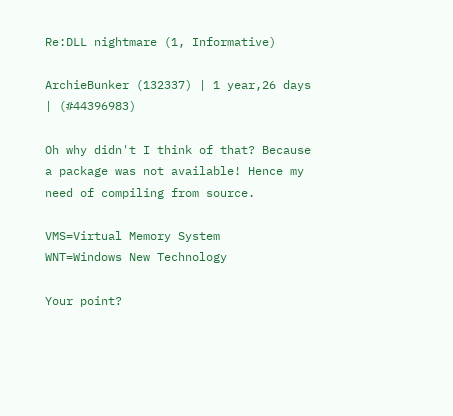Re:DLL nightmare (1, Informative)

ArchieBunker (132337) | 1 year,26 days | (#44396983)

Oh why didn't I think of that? Because a package was not available! Hence my need of compiling from source.

VMS=Virtual Memory System
WNT=Windows New Technology

Your point?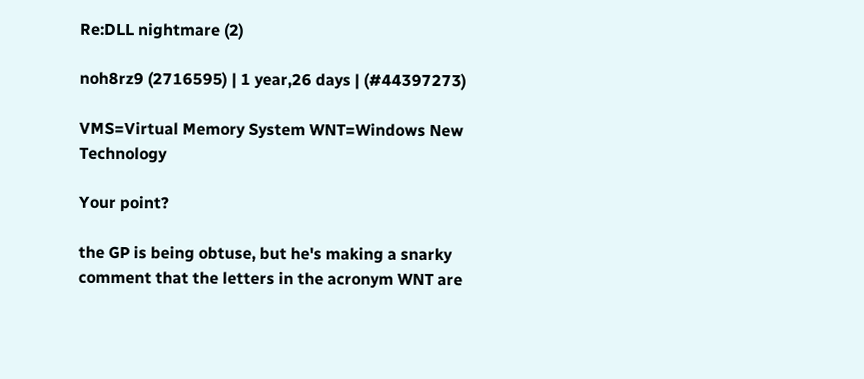Re:DLL nightmare (2)

noh8rz9 (2716595) | 1 year,26 days | (#44397273)

VMS=Virtual Memory System WNT=Windows New Technology

Your point?

the GP is being obtuse, but he's making a snarky comment that the letters in the acronym WNT are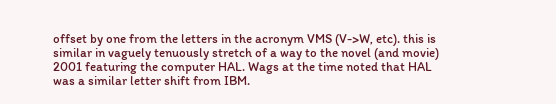offset by one from the letters in the acronym VMS (V->W, etc). this is similar in vaguely tenuously stretch of a way to the novel (and movie) 2001 featuring the computer HAL. Wags at the time noted that HAL was a similar letter shift from IBM.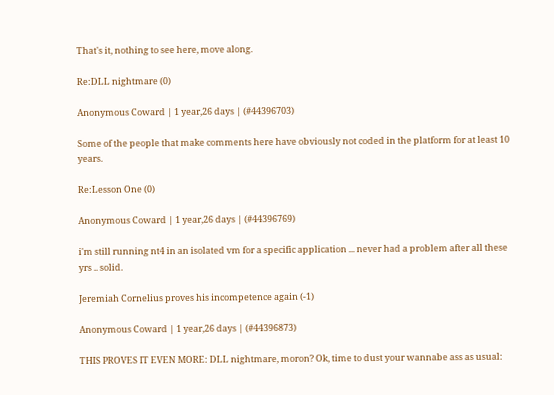That's it, nothing to see here, move along.

Re:DLL nightmare (0)

Anonymous Coward | 1 year,26 days | (#44396703)

Some of the people that make comments here have obviously not coded in the platform for at least 10 years.

Re:Lesson One (0)

Anonymous Coward | 1 year,26 days | (#44396769)

i'm still running nt4 in an isolated vm for a specific application ... never had a problem after all these yrs .. solid.

Jeremiah Cornelius proves his incompetence again (-1)

Anonymous Coward | 1 year,26 days | (#44396873)

THIS PROVES IT EVEN MORE: DLL nightmare, moron? Ok, time to dust your wannabe ass as usual: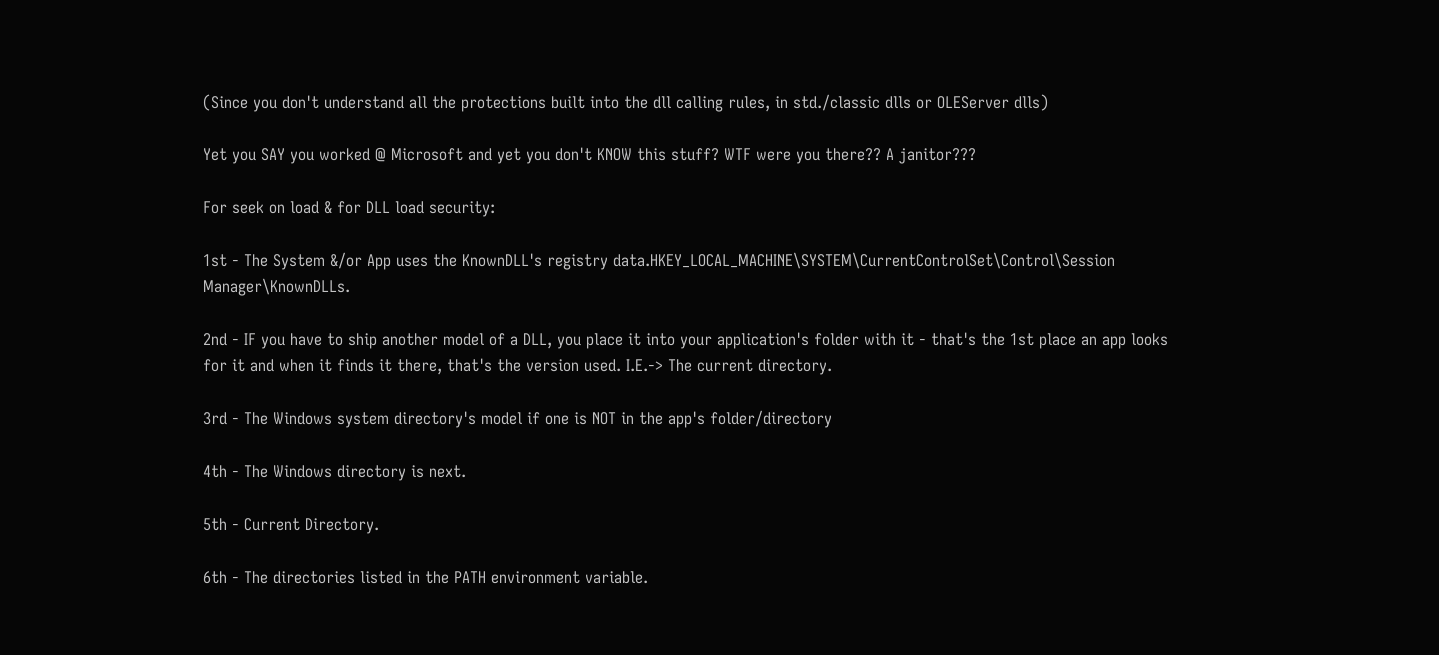(Since you don't understand all the protections built into the dll calling rules, in std./classic dlls or OLEServer dlls)

Yet you SAY you worked @ Microsoft and yet you don't KNOW this stuff? WTF were you there?? A janitor???

For seek on load & for DLL load security:

1st - The System &/or App uses the KnownDLL's registry data.HKEY_LOCAL_MACHINE\SYSTEM\CurrentControlSet\Control\Session Manager\KnownDLLs.

2nd - IF you have to ship another model of a DLL, you place it into your application's folder with it - that's the 1st place an app looks for it and when it finds it there, that's the version used. I.E.-> The current directory.

3rd - The Windows system directory's model if one is NOT in the app's folder/directory

4th - The Windows directory is next.

5th - Current Directory.

6th - The directories listed in the PATH environment variable.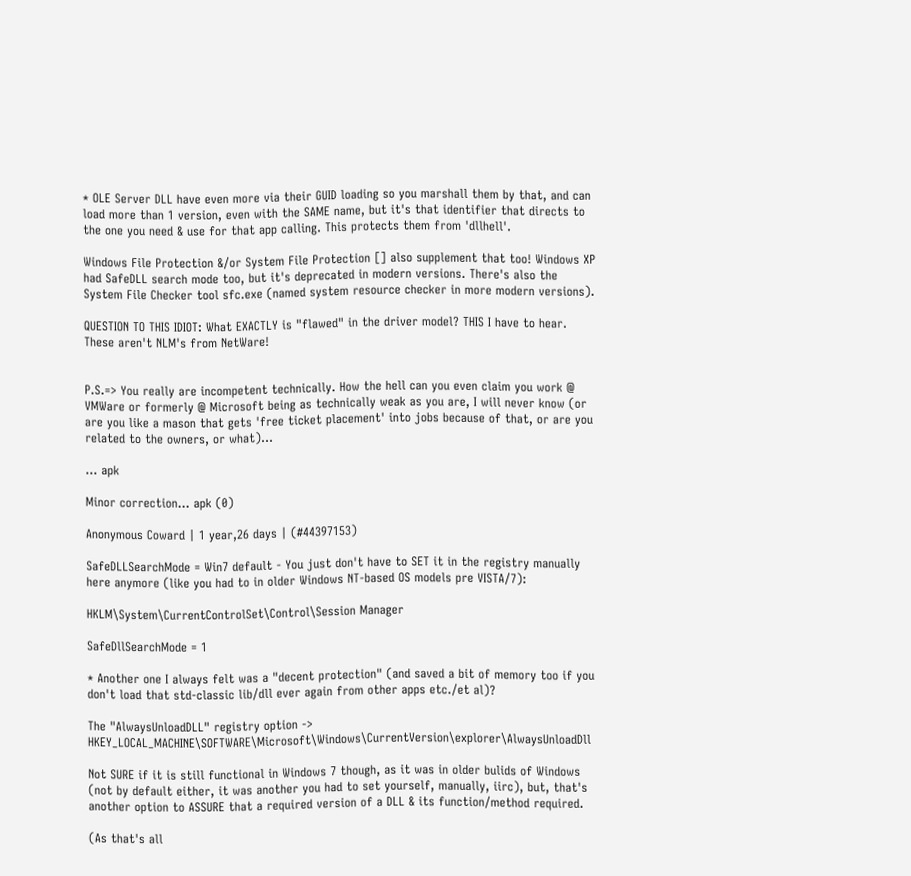* OLE Server DLL have even more via their GUID loading so you marshall them by that, and can load more than 1 version, even with the SAME name, but it's that identifier that directs to the one you need & use for that app calling. This protects them from 'dllhell'.

Windows File Protection &/or System File Protection [] also supplement that too! Windows XP had SafeDLL search mode too, but it's deprecated in modern versions. There's also the System File Checker tool sfc.exe (named system resource checker in more modern versions).

QUESTION TO THIS IDIOT: What EXACTLY is "flawed" in the driver model? THIS I have to hear. These aren't NLM's from NetWare!


P.S.=> You really are incompetent technically. How the hell can you even claim you work @ VMWare or formerly @ Microsoft being as technically weak as you are, I will never know (or are you like a mason that gets 'free ticket placement' into jobs because of that, or are you related to the owners, or what)...

... apk

Minor correction... apk (0)

Anonymous Coward | 1 year,26 days | (#44397153)

SafeDLLSearchMode = Win7 default - You just don't have to SET it in the registry manually here anymore (like you had to in older Windows NT-based OS models pre VISTA/7):

HKLM\System\CurrentControlSet\Control\Session Manager

SafeDllSearchMode = 1

* Another one I always felt was a "decent protection" (and saved a bit of memory too if you don't load that std-classic lib/dll ever again from other apps etc./et al)?

The "AlwaysUnloadDLL" registry option -> HKEY_LOCAL_MACHINE\SOFTWARE\Microsoft\Windows\CurrentVersion\explorer\AlwaysUnloadDll

Not SURE if it is still functional in Windows 7 though, as it was in older bulids of Windows (not by default either, it was another you had to set yourself, manually, iirc), but, that's another option to ASSURE that a required version of a DLL & its function/method required.

(As that's all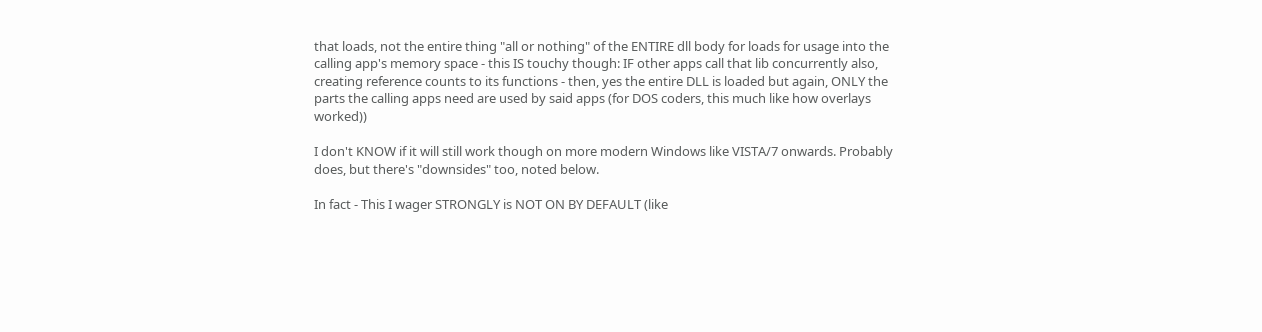that loads, not the entire thing "all or nothing" of the ENTIRE dll body for loads for usage into the calling app's memory space - this IS touchy though: IF other apps call that lib concurrently also, creating reference counts to its functions - then, yes the entire DLL is loaded but again, ONLY the parts the calling apps need are used by said apps (for DOS coders, this much like how overlays worked))

I don't KNOW if it will still work though on more modern Windows like VISTA/7 onwards. Probably does, but there's "downsides" too, noted below.

In fact - This I wager STRONGLY is NOT ON BY DEFAULT (like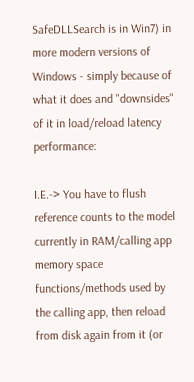SafeDLLSearch is in Win7) in more modern versions of Windows - simply because of what it does and "downsides" of it in load/reload latency performance:

I.E.-> You have to flush reference counts to the model currently in RAM/calling app memory space functions/methods used by the calling app, then reload from disk again from it (or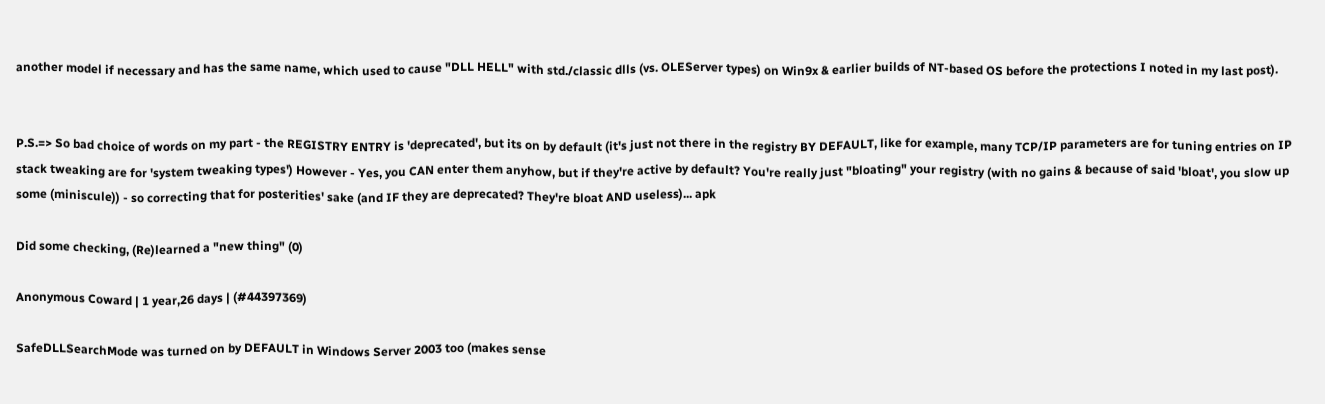another model if necessary and has the same name, which used to cause "DLL HELL" with std./classic dlls (vs. OLEServer types) on Win9x & earlier builds of NT-based OS before the protections I noted in my last post).


P.S.=> So bad choice of words on my part - the REGISTRY ENTRY is 'deprecated', but its on by default (it's just not there in the registry BY DEFAULT, like for example, many TCP/IP parameters are for tuning entries on IP stack tweaking are for 'system tweaking types') However - Yes, you CAN enter them anyhow, but if they're active by default? You're really just "bloating" your registry (with no gains & because of said 'bloat', you slow up some (miniscule)) - so correcting that for posterities' sake (and IF they are deprecated? They're bloat AND useless)... apk

Did some checking, (Re)learned a "new thing" (0)

Anonymous Coward | 1 year,26 days | (#44397369)

SafeDLLSearchMode was turned on by DEFAULT in Windows Server 2003 too (makes sense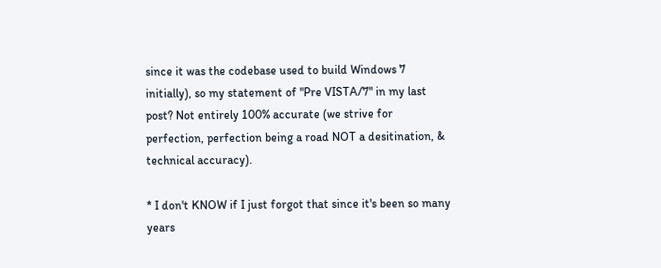since it was the codebase used to build Windows 7 initially), so my statement of "Pre VISTA/7" in my last post? Not entirely 100% accurate (we strive for perfection, perfection being a road NOT a desitination, & technical accuracy).

* I don't KNOW if I just forgot that since it's been so many years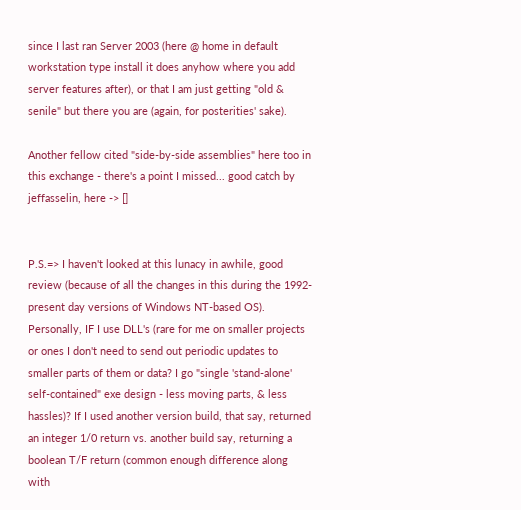since I last ran Server 2003 (here @ home in default workstation type install it does anyhow where you add server features after), or that I am just getting "old & senile" but there you are (again, for posterities' sake).

Another fellow cited "side-by-side assemblies" here too in this exchange - there's a point I missed... good catch by jeffasselin, here -> []


P.S.=> I haven't looked at this lunacy in awhile, good review (because of all the changes in this during the 1992-present day versions of Windows NT-based OS). Personally, IF I use DLL's (rare for me on smaller projects or ones I don't need to send out periodic updates to smaller parts of them or data? I go "single 'stand-alone' self-contained" exe design - less moving parts, & less hassles)? If I used another version build, that say, returned an integer 1/0 return vs. another build say, returning a boolean T/F return (common enough difference along with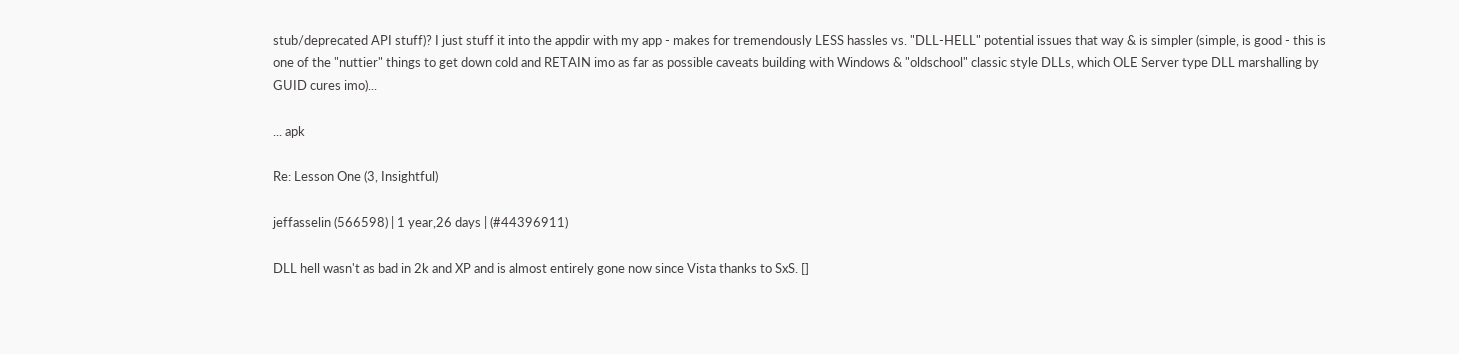stub/deprecated API stuff)? I just stuff it into the appdir with my app - makes for tremendously LESS hassles vs. "DLL-HELL" potential issues that way & is simpler (simple, is good - this is one of the "nuttier" things to get down cold and RETAIN imo as far as possible caveats building with Windows & "oldschool" classic style DLLs, which OLE Server type DLL marshalling by GUID cures imo)...

... apk

Re: Lesson One (3, Insightful)

jeffasselin (566598) | 1 year,26 days | (#44396911)

DLL hell wasn't as bad in 2k and XP and is almost entirely gone now since Vista thanks to SxS. []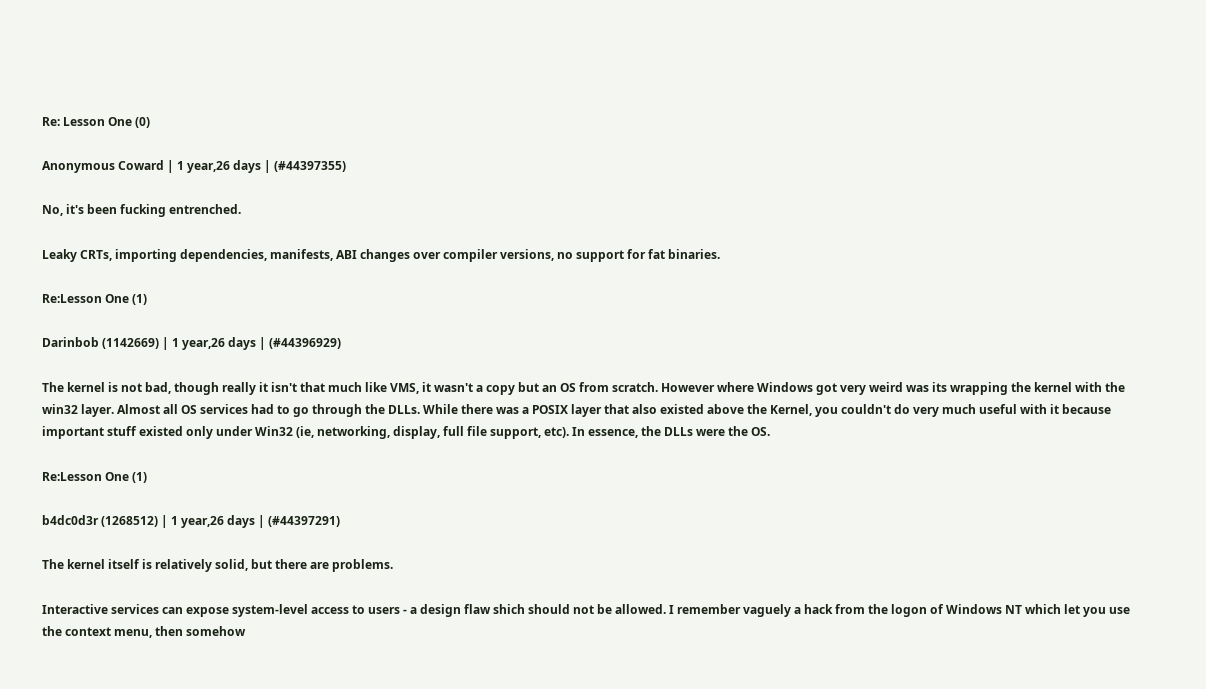Re: Lesson One (0)

Anonymous Coward | 1 year,26 days | (#44397355)

No, it's been fucking entrenched.

Leaky CRTs, importing dependencies, manifests, ABI changes over compiler versions, no support for fat binaries.

Re:Lesson One (1)

Darinbob (1142669) | 1 year,26 days | (#44396929)

The kernel is not bad, though really it isn't that much like VMS, it wasn't a copy but an OS from scratch. However where Windows got very weird was its wrapping the kernel with the win32 layer. Almost all OS services had to go through the DLLs. While there was a POSIX layer that also existed above the Kernel, you couldn't do very much useful with it because important stuff existed only under Win32 (ie, networking, display, full file support, etc). In essence, the DLLs were the OS.

Re:Lesson One (1)

b4dc0d3r (1268512) | 1 year,26 days | (#44397291)

The kernel itself is relatively solid, but there are problems.

Interactive services can expose system-level access to users - a design flaw shich should not be allowed. I remember vaguely a hack from the logon of Windows NT which let you use the context menu, then somehow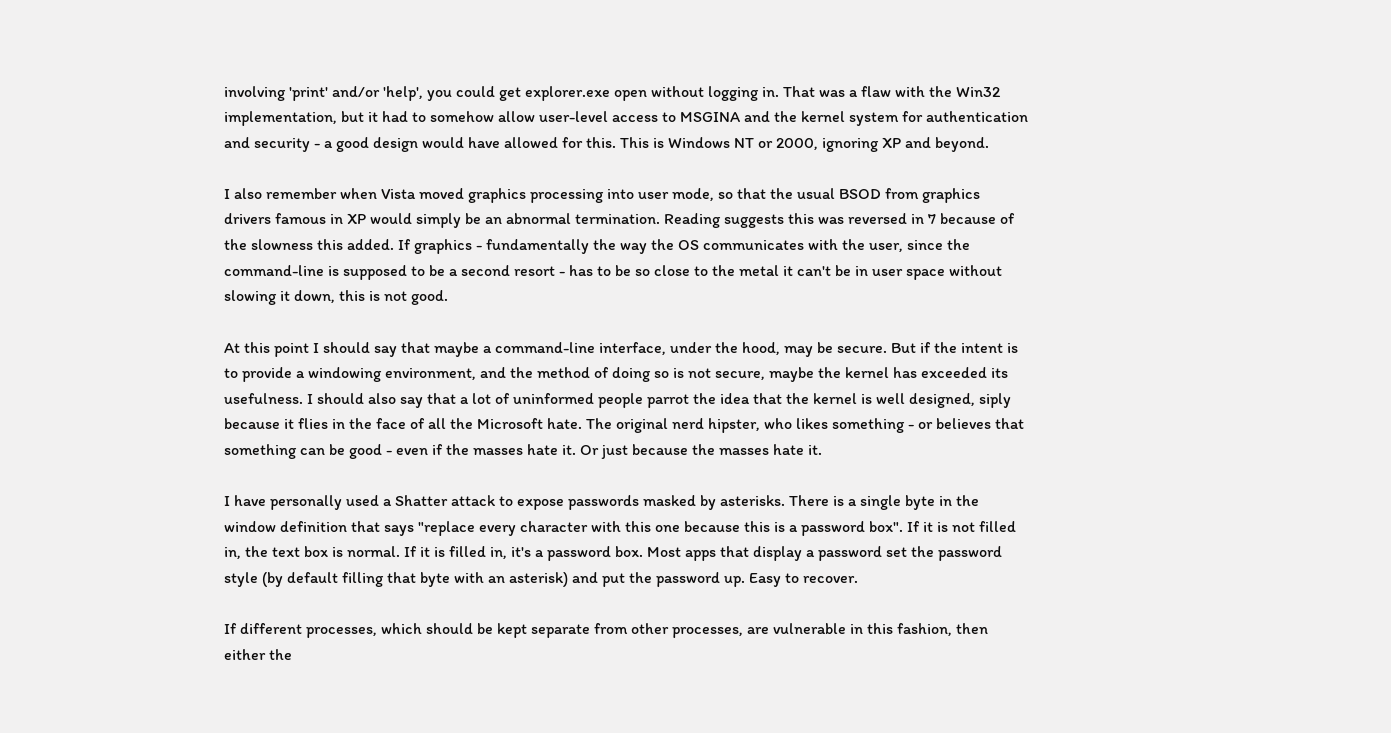involving 'print' and/or 'help', you could get explorer.exe open without logging in. That was a flaw with the Win32 implementation, but it had to somehow allow user-level access to MSGINA and the kernel system for authentication and security - a good design would have allowed for this. This is Windows NT or 2000, ignoring XP and beyond.

I also remember when Vista moved graphics processing into user mode, so that the usual BSOD from graphics drivers famous in XP would simply be an abnormal termination. Reading suggests this was reversed in 7 because of the slowness this added. If graphics - fundamentally the way the OS communicates with the user, since the command-line is supposed to be a second resort - has to be so close to the metal it can't be in user space without slowing it down, this is not good.

At this point I should say that maybe a command-line interface, under the hood, may be secure. But if the intent is to provide a windowing environment, and the method of doing so is not secure, maybe the kernel has exceeded its usefulness. I should also say that a lot of uninformed people parrot the idea that the kernel is well designed, siply because it flies in the face of all the Microsoft hate. The original nerd hipster, who likes something - or believes that something can be good - even if the masses hate it. Or just because the masses hate it.

I have personally used a Shatter attack to expose passwords masked by asterisks. There is a single byte in the window definition that says "replace every character with this one because this is a password box". If it is not filled in, the text box is normal. If it is filled in, it's a password box. Most apps that display a password set the password style (by default filling that byte with an asterisk) and put the password up. Easy to recover.

If different processes, which should be kept separate from other processes, are vulnerable in this fashion, then either the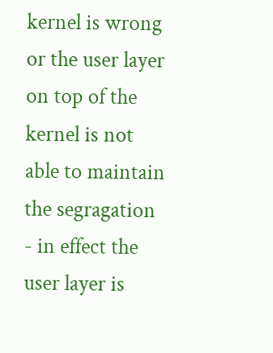kernel is wrong or the user layer on top of the kernel is not able to maintain the segragation - in effect the user layer is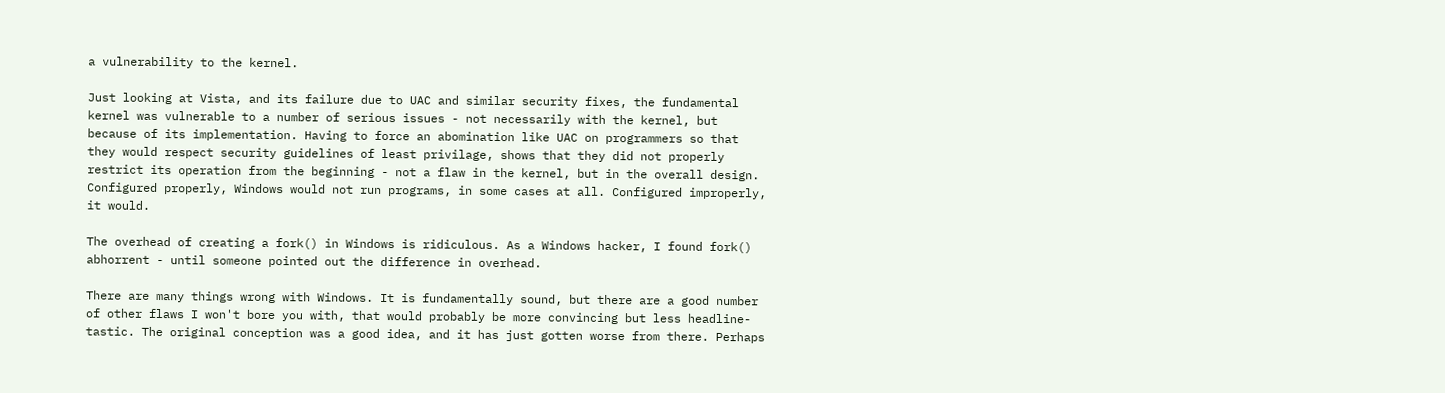a vulnerability to the kernel.

Just looking at Vista, and its failure due to UAC and similar security fixes, the fundamental kernel was vulnerable to a number of serious issues - not necessarily with the kernel, but because of its implementation. Having to force an abomination like UAC on programmers so that they would respect security guidelines of least privilage, shows that they did not properly restrict its operation from the beginning - not a flaw in the kernel, but in the overall design. Configured properly, Windows would not run programs, in some cases at all. Configured improperly, it would.

The overhead of creating a fork() in Windows is ridiculous. As a Windows hacker, I found fork() abhorrent - until someone pointed out the difference in overhead.

There are many things wrong with Windows. It is fundamentally sound, but there are a good number of other flaws I won't bore you with, that would probably be more convincing but less headline-tastic. The original conception was a good idea, and it has just gotten worse from there. Perhaps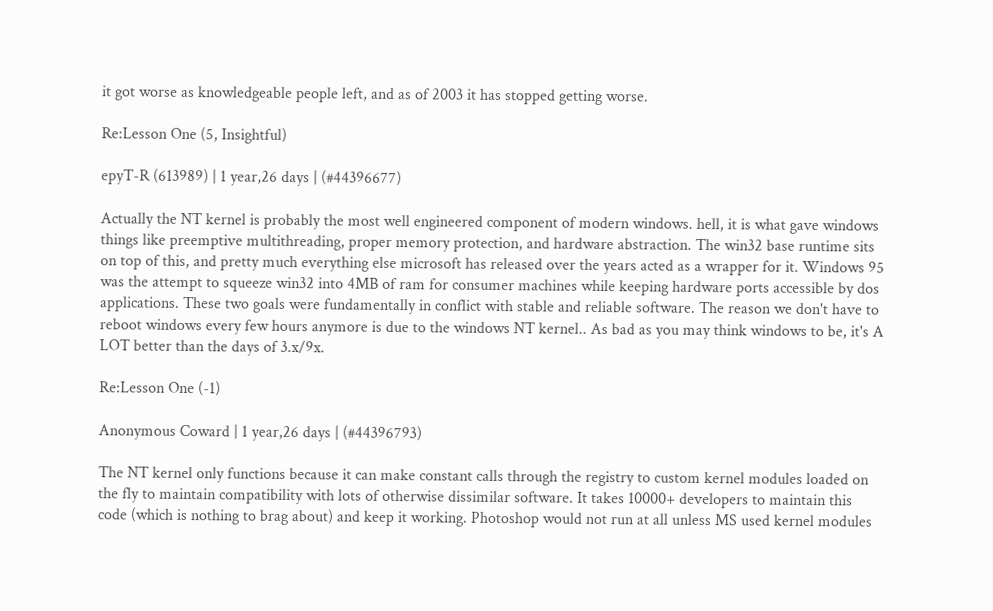it got worse as knowledgeable people left, and as of 2003 it has stopped getting worse.

Re:Lesson One (5, Insightful)

epyT-R (613989) | 1 year,26 days | (#44396677)

Actually the NT kernel is probably the most well engineered component of modern windows. hell, it is what gave windows things like preemptive multithreading, proper memory protection, and hardware abstraction. The win32 base runtime sits on top of this, and pretty much everything else microsoft has released over the years acted as a wrapper for it. Windows 95 was the attempt to squeeze win32 into 4MB of ram for consumer machines while keeping hardware ports accessible by dos applications. These two goals were fundamentally in conflict with stable and reliable software. The reason we don't have to reboot windows every few hours anymore is due to the windows NT kernel.. As bad as you may think windows to be, it's A LOT better than the days of 3.x/9x.

Re:Lesson One (-1)

Anonymous Coward | 1 year,26 days | (#44396793)

The NT kernel only functions because it can make constant calls through the registry to custom kernel modules loaded on the fly to maintain compatibility with lots of otherwise dissimilar software. It takes 10000+ developers to maintain this code (which is nothing to brag about) and keep it working. Photoshop would not run at all unless MS used kernel modules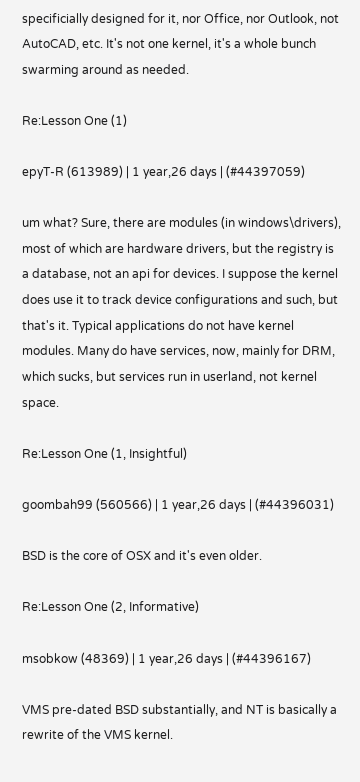specificially designed for it, nor Office, nor Outlook, not AutoCAD, etc. It's not one kernel, it's a whole bunch swarming around as needed.

Re:Lesson One (1)

epyT-R (613989) | 1 year,26 days | (#44397059)

um what? Sure, there are modules (in windows\drivers), most of which are hardware drivers, but the registry is a database, not an api for devices. I suppose the kernel does use it to track device configurations and such, but that's it. Typical applications do not have kernel modules. Many do have services, now, mainly for DRM, which sucks, but services run in userland, not kernel space.

Re:Lesson One (1, Insightful)

goombah99 (560566) | 1 year,26 days | (#44396031)

BSD is the core of OSX and it's even older.

Re:Lesson One (2, Informative)

msobkow (48369) | 1 year,26 days | (#44396167)

VMS pre-dated BSD substantially, and NT is basically a rewrite of the VMS kernel.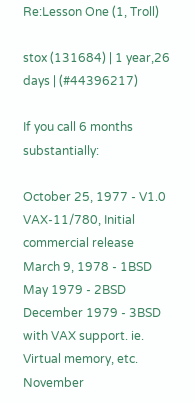Re:Lesson One (1, Troll)

stox (131684) | 1 year,26 days | (#44396217)

If you call 6 months substantially:

October 25, 1977 - V1.0 VAX-11/780, Initial commercial release
March 9, 1978 - 1BSD
May 1979 - 2BSD
December 1979 - 3BSD with VAX support. ie. Virtual memory, etc.
November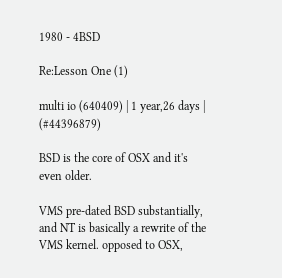1980 - 4BSD

Re:Lesson One (1)

multi io (640409) | 1 year,26 days | (#44396879)

BSD is the core of OSX and it's even older.

VMS pre-dated BSD substantially, and NT is basically a rewrite of the VMS kernel. opposed to OSX,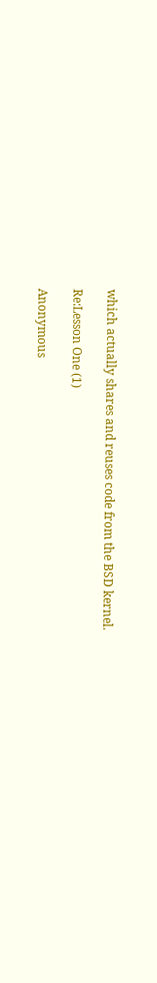which actually shares and reuses code from the BSD kernel.

Re:Lesson One (1)

Anonymous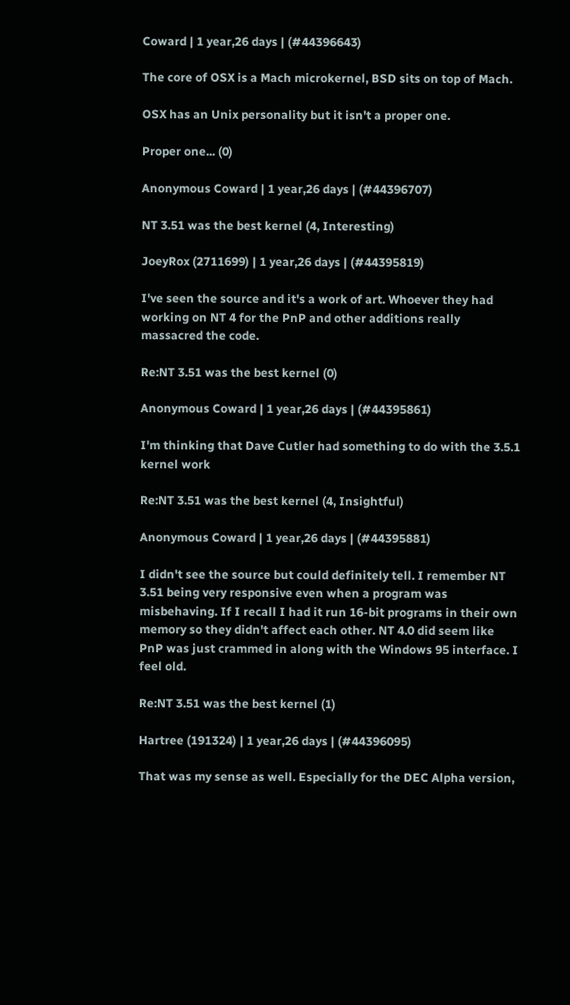Coward | 1 year,26 days | (#44396643)

The core of OSX is a Mach microkernel, BSD sits on top of Mach.

OSX has an Unix personality but it isn't a proper one.

Proper one... (0)

Anonymous Coward | 1 year,26 days | (#44396707)

NT 3.51 was the best kernel (4, Interesting)

JoeyRox (2711699) | 1 year,26 days | (#44395819)

I've seen the source and it's a work of art. Whoever they had working on NT 4 for the PnP and other additions really massacred the code.

Re:NT 3.51 was the best kernel (0)

Anonymous Coward | 1 year,26 days | (#44395861)

I'm thinking that Dave Cutler had something to do with the 3.5.1 kernel work

Re:NT 3.51 was the best kernel (4, Insightful)

Anonymous Coward | 1 year,26 days | (#44395881)

I didn't see the source but could definitely tell. I remember NT 3.51 being very responsive even when a program was misbehaving. If I recall I had it run 16-bit programs in their own memory so they didn't affect each other. NT 4.0 did seem like PnP was just crammed in along with the Windows 95 interface. I feel old.

Re:NT 3.51 was the best kernel (1)

Hartree (191324) | 1 year,26 days | (#44396095)

That was my sense as well. Especially for the DEC Alpha version,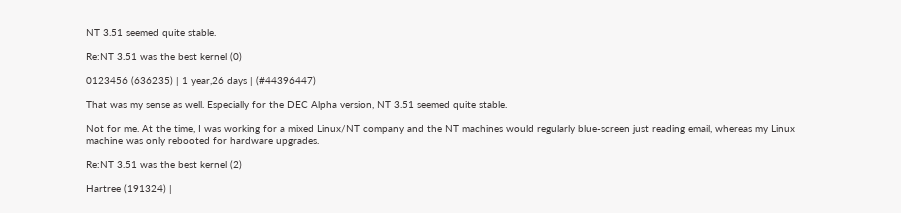NT 3.51 seemed quite stable.

Re:NT 3.51 was the best kernel (0)

0123456 (636235) | 1 year,26 days | (#44396447)

That was my sense as well. Especially for the DEC Alpha version, NT 3.51 seemed quite stable.

Not for me. At the time, I was working for a mixed Linux/NT company and the NT machines would regularly blue-screen just reading email, whereas my Linux machine was only rebooted for hardware upgrades.

Re:NT 3.51 was the best kernel (2)

Hartree (191324) |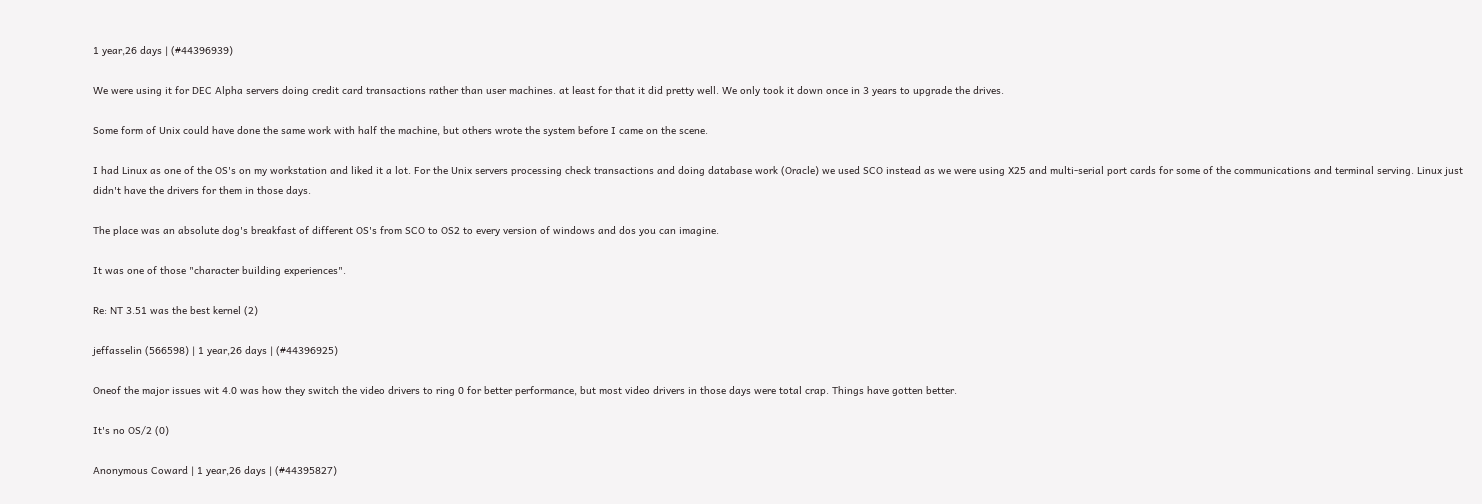1 year,26 days | (#44396939)

We were using it for DEC Alpha servers doing credit card transactions rather than user machines. at least for that it did pretty well. We only took it down once in 3 years to upgrade the drives.

Some form of Unix could have done the same work with half the machine, but others wrote the system before I came on the scene.

I had Linux as one of the OS's on my workstation and liked it a lot. For the Unix servers processing check transactions and doing database work (Oracle) we used SCO instead as we were using X25 and multi-serial port cards for some of the communications and terminal serving. Linux just didn't have the drivers for them in those days.

The place was an absolute dog's breakfast of different OS's from SCO to OS2 to every version of windows and dos you can imagine.

It was one of those "character building experiences".

Re: NT 3.51 was the best kernel (2)

jeffasselin (566598) | 1 year,26 days | (#44396925)

Oneof the major issues wit 4.0 was how they switch the video drivers to ring 0 for better performance, but most video drivers in those days were total crap. Things have gotten better.

It's no OS/2 (0)

Anonymous Coward | 1 year,26 days | (#44395827)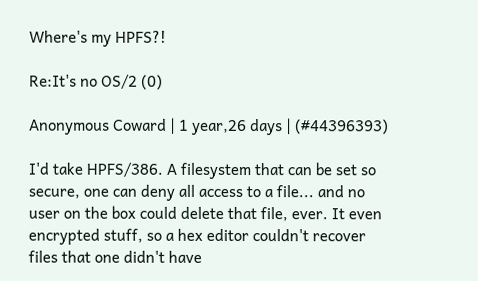Where's my HPFS?!

Re:It's no OS/2 (0)

Anonymous Coward | 1 year,26 days | (#44396393)

I'd take HPFS/386. A filesystem that can be set so secure, one can deny all access to a file... and no user on the box could delete that file, ever. It even encrypted stuff, so a hex editor couldn't recover files that one didn't have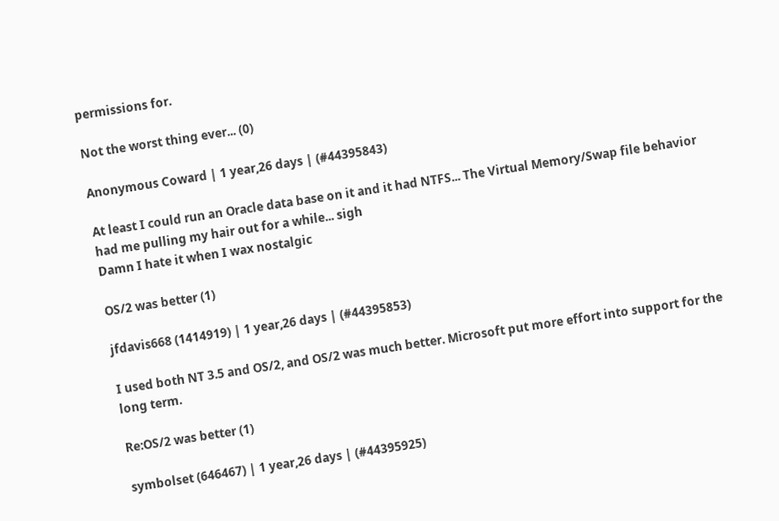permissions for.

Not the worst thing ever... (0)

Anonymous Coward | 1 year,26 days | (#44395843)

At least I could run an Oracle data base on it and it had NTFS... The Virtual Memory/Swap file behavior had me pulling my hair out for a while... sigh
Damn I hate it when I wax nostalgic

OS/2 was better (1)

jfdavis668 (1414919) | 1 year,26 days | (#44395853)

I used both NT 3.5 and OS/2, and OS/2 was much better. Microsoft put more effort into support for the long term.

Re:OS/2 was better (1)

symbolset (646467) | 1 year,26 days | (#44395925)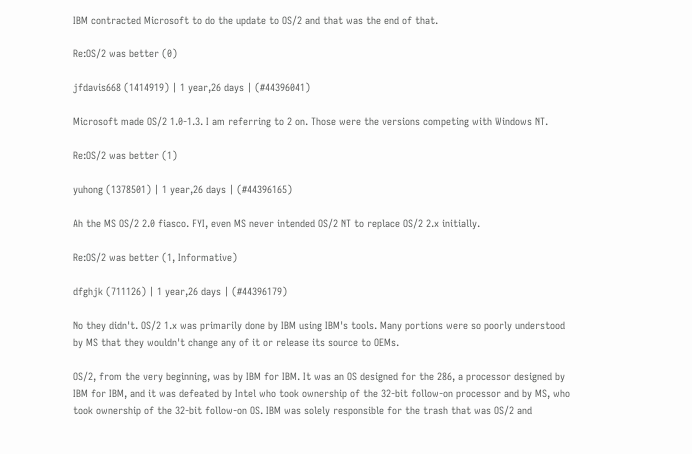IBM contracted Microsoft to do the update to OS/2 and that was the end of that.

Re:OS/2 was better (0)

jfdavis668 (1414919) | 1 year,26 days | (#44396041)

Microsoft made OS/2 1.0-1.3. I am referring to 2 on. Those were the versions competing with Windows NT.

Re:OS/2 was better (1)

yuhong (1378501) | 1 year,26 days | (#44396165)

Ah the MS OS/2 2.0 fiasco. FYI, even MS never intended OS/2 NT to replace OS/2 2.x initially.

Re:OS/2 was better (1, Informative)

dfghjk (711126) | 1 year,26 days | (#44396179)

No they didn't. OS/2 1.x was primarily done by IBM using IBM's tools. Many portions were so poorly understood by MS that they wouldn't change any of it or release its source to OEMs.

OS/2, from the very beginning, was by IBM for IBM. It was an OS designed for the 286, a processor designed by IBM for IBM, and it was defeated by Intel who took ownership of the 32-bit follow-on processor and by MS, who took ownership of the 32-bit follow-on OS. IBM was solely responsible for the trash that was OS/2 and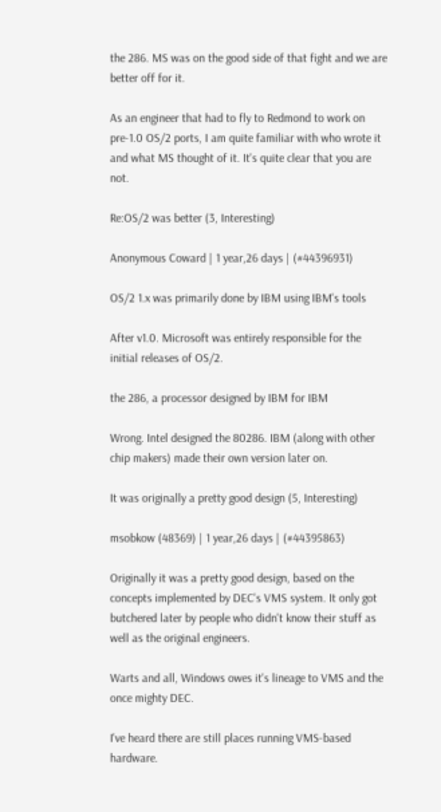the 286. MS was on the good side of that fight and we are better off for it.

As an engineer that had to fly to Redmond to work on pre-1.0 OS/2 ports, I am quite familiar with who wrote it and what MS thought of it. It's quite clear that you are not.

Re:OS/2 was better (3, Interesting)

Anonymous Coward | 1 year,26 days | (#44396931)

OS/2 1.x was primarily done by IBM using IBM's tools

After v1.0. Microsoft was entirely responsible for the initial releases of OS/2.

the 286, a processor designed by IBM for IBM

Wrong. Intel designed the 80286. IBM (along with other chip makers) made their own version later on.

It was originally a pretty good design (5, Interesting)

msobkow (48369) | 1 year,26 days | (#44395863)

Originally it was a pretty good design, based on the concepts implemented by DEC's VMS system. It only got butchered later by people who didn't know their stuff as well as the original engineers.

Warts and all, Windows owes it's lineage to VMS and the once mighty DEC.

I've heard there are still places running VMS-based hardware.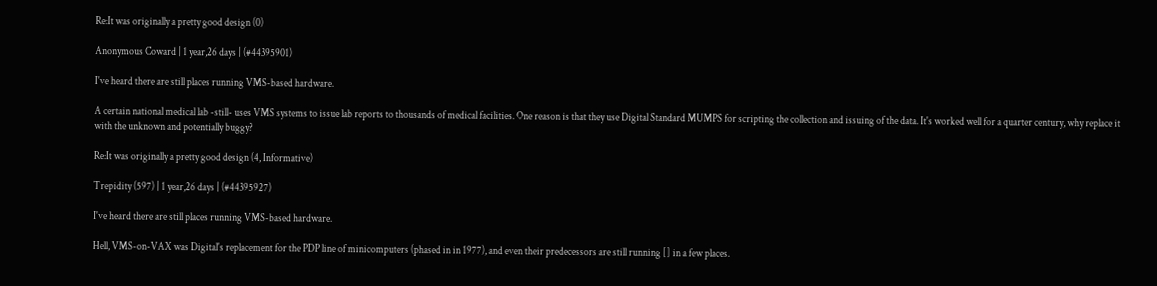Re:It was originally a pretty good design (0)

Anonymous Coward | 1 year,26 days | (#44395901)

I've heard there are still places running VMS-based hardware.

A certain national medical lab -still- uses VMS systems to issue lab reports to thousands of medical facilities. One reason is that they use Digital Standard MUMPS for scripting the collection and issuing of the data. It's worked well for a quarter century, why replace it with the unknown and potentially buggy?

Re:It was originally a pretty good design (4, Informative)

Trepidity (597) | 1 year,26 days | (#44395927)

I've heard there are still places running VMS-based hardware.

Hell, VMS-on-VAX was Digital's replacement for the PDP line of minicomputers (phased in in 1977), and even their predecessors are still running [] in a few places.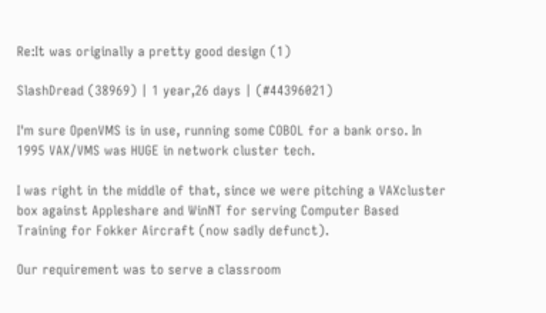Re:It was originally a pretty good design (1)

SlashDread (38969) | 1 year,26 days | (#44396021)

I'm sure OpenVMS is in use, running some COBOL for a bank orso. In 1995 VAX/VMS was HUGE in network cluster tech.

I was right in the middle of that, since we were pitching a VAXcluster box against Appleshare and WinNT for serving Computer Based Training for Fokker Aircraft (now sadly defunct).

Our requirement was to serve a classroom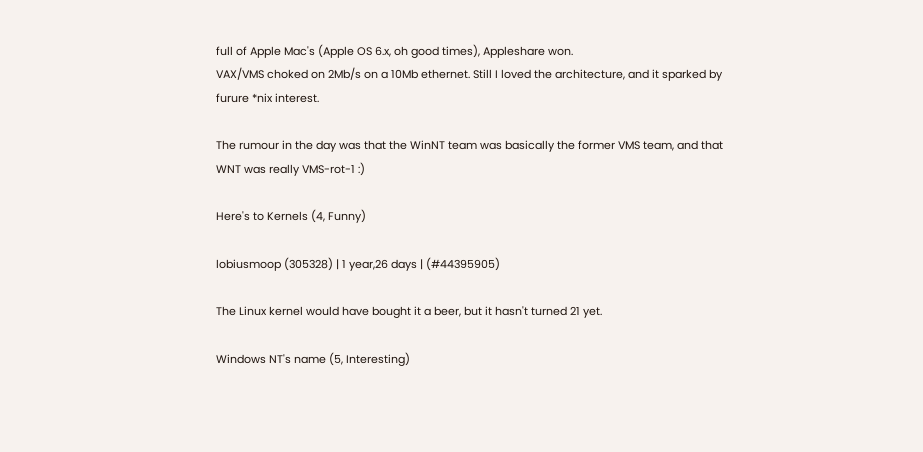full of Apple Mac's (Apple OS 6.x, oh good times), Appleshare won.
VAX/VMS choked on 2Mb/s on a 10Mb ethernet. Still I loved the architecture, and it sparked by furure *nix interest.

The rumour in the day was that the WinNT team was basically the former VMS team, and that WNT was really VMS-rot-1 :)

Here's to Kernels (4, Funny)

lobiusmoop (305328) | 1 year,26 days | (#44395905)

The Linux kernel would have bought it a beer, but it hasn't turned 21 yet.

Windows NT's name (5, Interesting)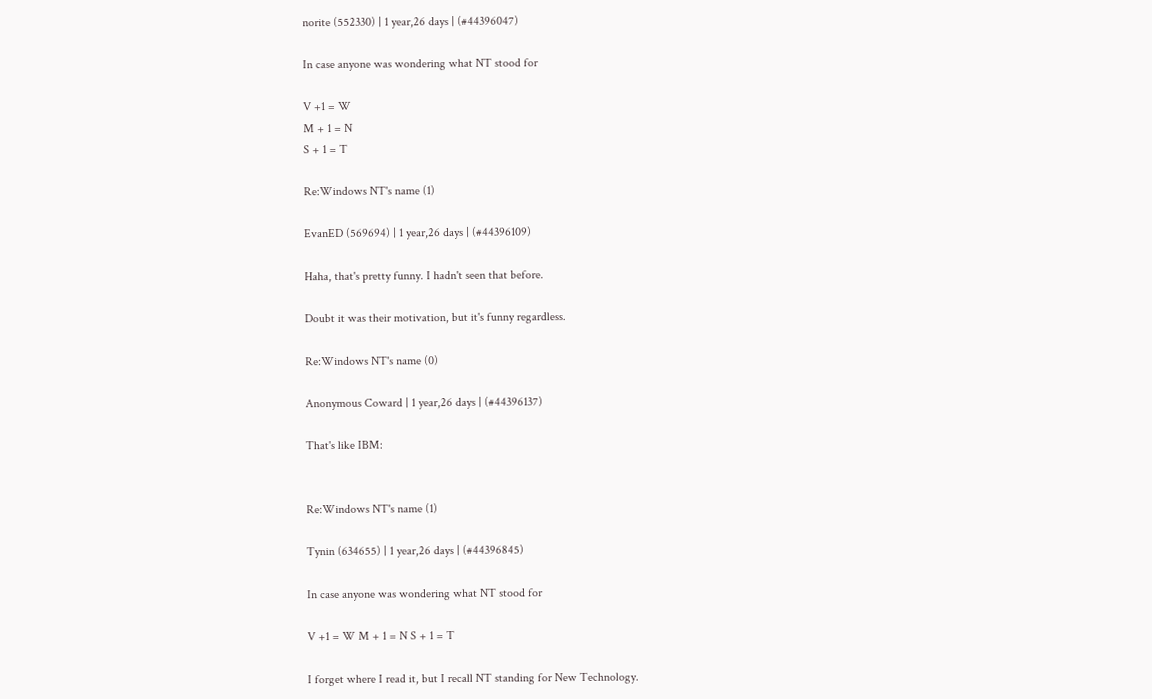norite (552330) | 1 year,26 days | (#44396047)

In case anyone was wondering what NT stood for

V +1 = W
M + 1 = N
S + 1 = T

Re:Windows NT's name (1)

EvanED (569694) | 1 year,26 days | (#44396109)

Haha, that's pretty funny. I hadn't seen that before.

Doubt it was their motivation, but it's funny regardless.

Re:Windows NT's name (0)

Anonymous Coward | 1 year,26 days | (#44396137)

That's like IBM:


Re:Windows NT's name (1)

Tynin (634655) | 1 year,26 days | (#44396845)

In case anyone was wondering what NT stood for

V +1 = W M + 1 = N S + 1 = T

I forget where I read it, but I recall NT standing for New Technology.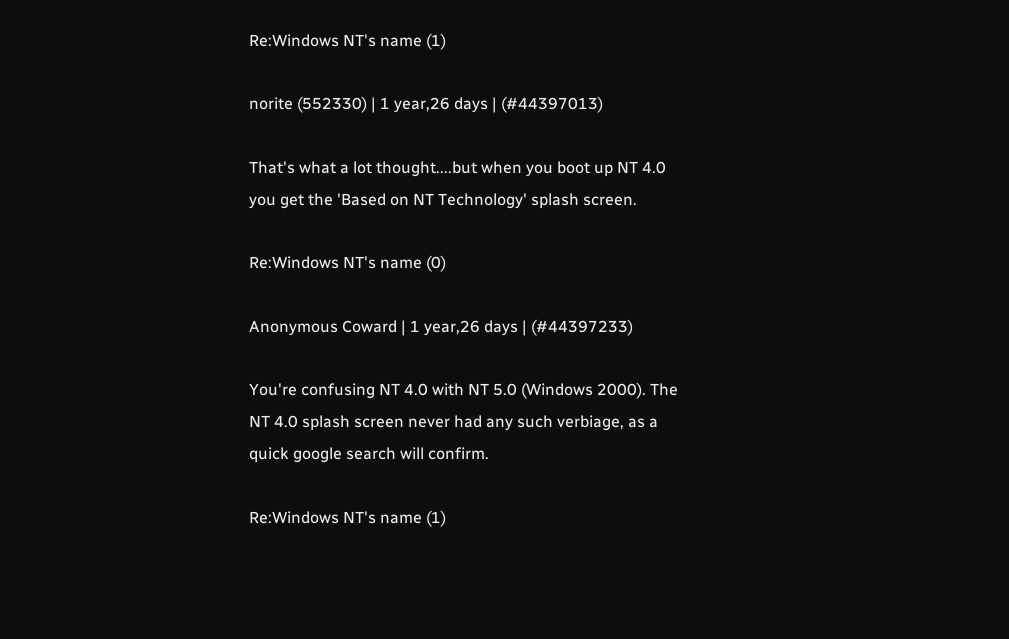Re:Windows NT's name (1)

norite (552330) | 1 year,26 days | (#44397013)

That's what a lot thought....but when you boot up NT 4.0 you get the 'Based on NT Technology' splash screen.

Re:Windows NT's name (0)

Anonymous Coward | 1 year,26 days | (#44397233)

You're confusing NT 4.0 with NT 5.0 (Windows 2000). The NT 4.0 splash screen never had any such verbiage, as a quick google search will confirm.

Re:Windows NT's name (1)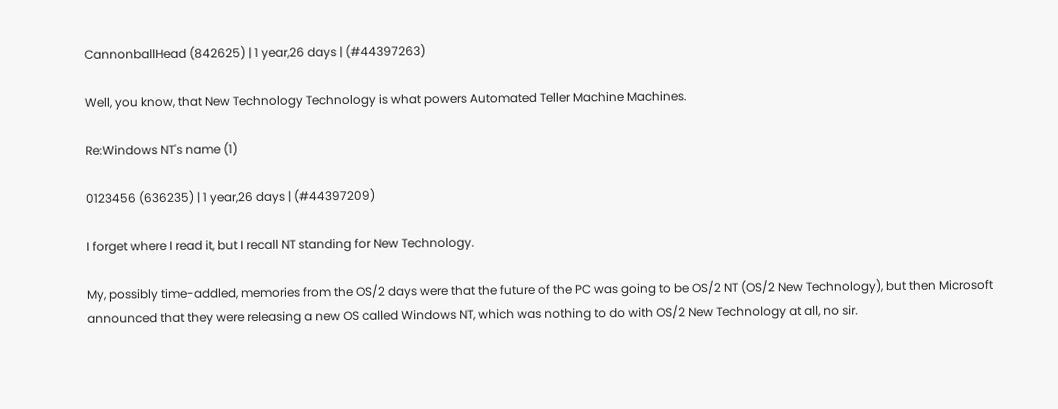CannonballHead (842625) | 1 year,26 days | (#44397263)

Well, you know, that New Technology Technology is what powers Automated Teller Machine Machines.

Re:Windows NT's name (1)

0123456 (636235) | 1 year,26 days | (#44397209)

I forget where I read it, but I recall NT standing for New Technology.

My, possibly time-addled, memories from the OS/2 days were that the future of the PC was going to be OS/2 NT (OS/2 New Technology), but then Microsoft announced that they were releasing a new OS called Windows NT, which was nothing to do with OS/2 New Technology at all, no sir.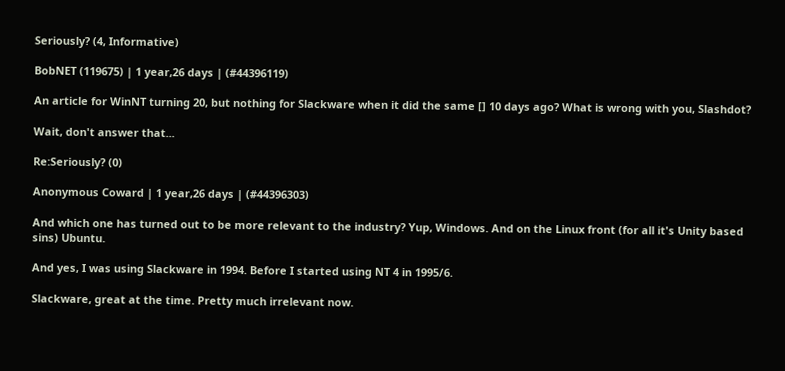Seriously? (4, Informative)

BobNET (119675) | 1 year,26 days | (#44396119)

An article for WinNT turning 20, but nothing for Slackware when it did the same [] 10 days ago? What is wrong with you, Slashdot?

Wait, don't answer that...

Re:Seriously? (0)

Anonymous Coward | 1 year,26 days | (#44396303)

And which one has turned out to be more relevant to the industry? Yup, Windows. And on the Linux front (for all it's Unity based sins) Ubuntu.

And yes, I was using Slackware in 1994. Before I started using NT 4 in 1995/6.

Slackware, great at the time. Pretty much irrelevant now.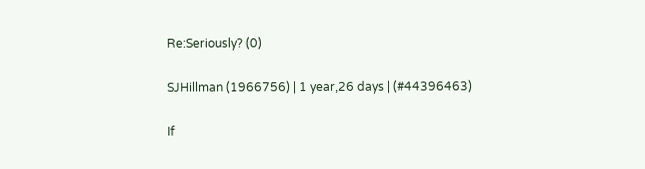Re:Seriously? (0)

SJHillman (1966756) | 1 year,26 days | (#44396463)

If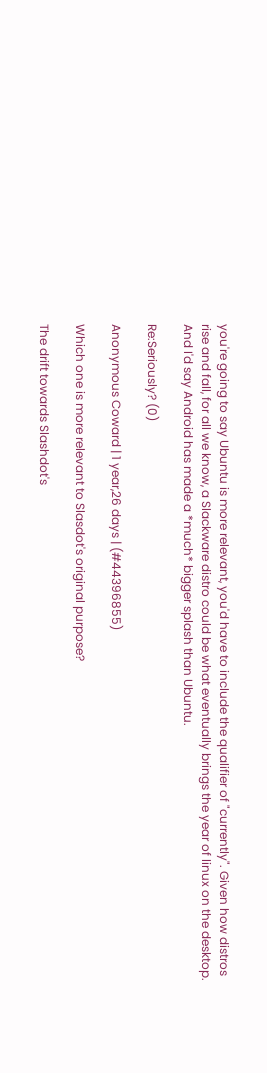you're going to say Ubuntu is more relevant, you'd have to include the qualifier of "currently". Given how distros rise and fall, for all we know, a Slackware distro could be what eventually brings the year of linux on the desktop. And I'd say Android has made a *much* bigger splash than Ubuntu.

Re:Seriously? (0)

Anonymous Coward | 1 year,26 days | (#44396855)

Which one is more relevant to Slasdot's original purpose?

The drift towards Slashdot's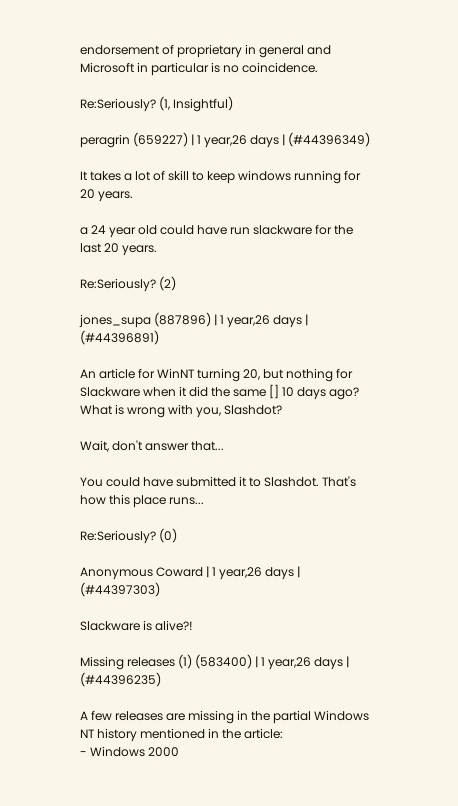endorsement of proprietary in general and Microsoft in particular is no coincidence.

Re:Seriously? (1, Insightful)

peragrin (659227) | 1 year,26 days | (#44396349)

It takes a lot of skill to keep windows running for 20 years.

a 24 year old could have run slackware for the last 20 years.

Re:Seriously? (2)

jones_supa (887896) | 1 year,26 days | (#44396891)

An article for WinNT turning 20, but nothing for Slackware when it did the same [] 10 days ago? What is wrong with you, Slashdot?

Wait, don't answer that...

You could have submitted it to Slashdot. That's how this place runs...

Re:Seriously? (0)

Anonymous Coward | 1 year,26 days | (#44397303)

Slackware is alive?!

Missing releases (1) (583400) | 1 year,26 days | (#44396235)

A few releases are missing in the partial Windows NT history mentioned in the article:
- Windows 2000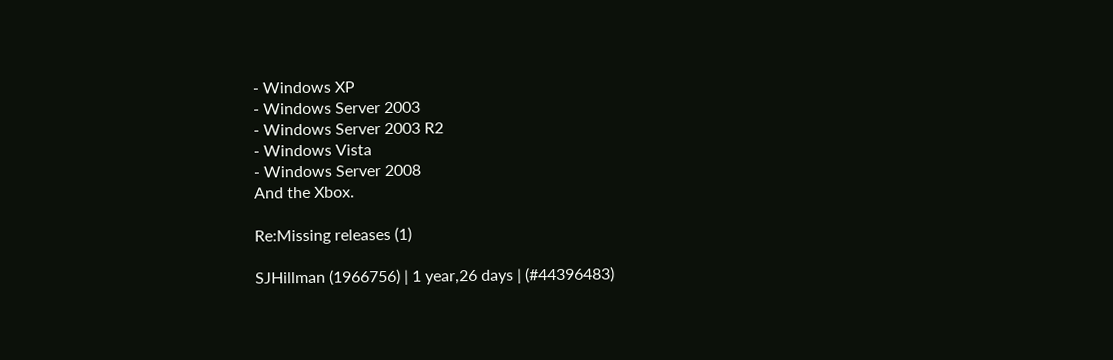- Windows XP
- Windows Server 2003
- Windows Server 2003 R2
- Windows Vista
- Windows Server 2008
And the Xbox.

Re:Missing releases (1)

SJHillman (1966756) | 1 year,26 days | (#44396483)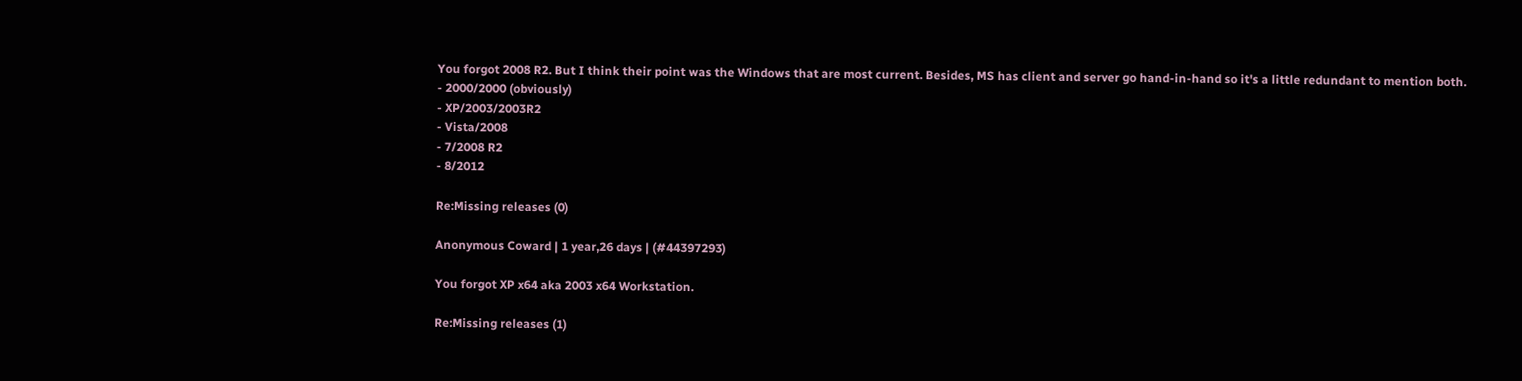You forgot 2008 R2. But I think their point was the Windows that are most current. Besides, MS has client and server go hand-in-hand so it's a little redundant to mention both.
- 2000/2000 (obviously)
- XP/2003/2003R2
- Vista/2008
- 7/2008 R2
- 8/2012

Re:Missing releases (0)

Anonymous Coward | 1 year,26 days | (#44397293)

You forgot XP x64 aka 2003 x64 Workstation.

Re:Missing releases (1)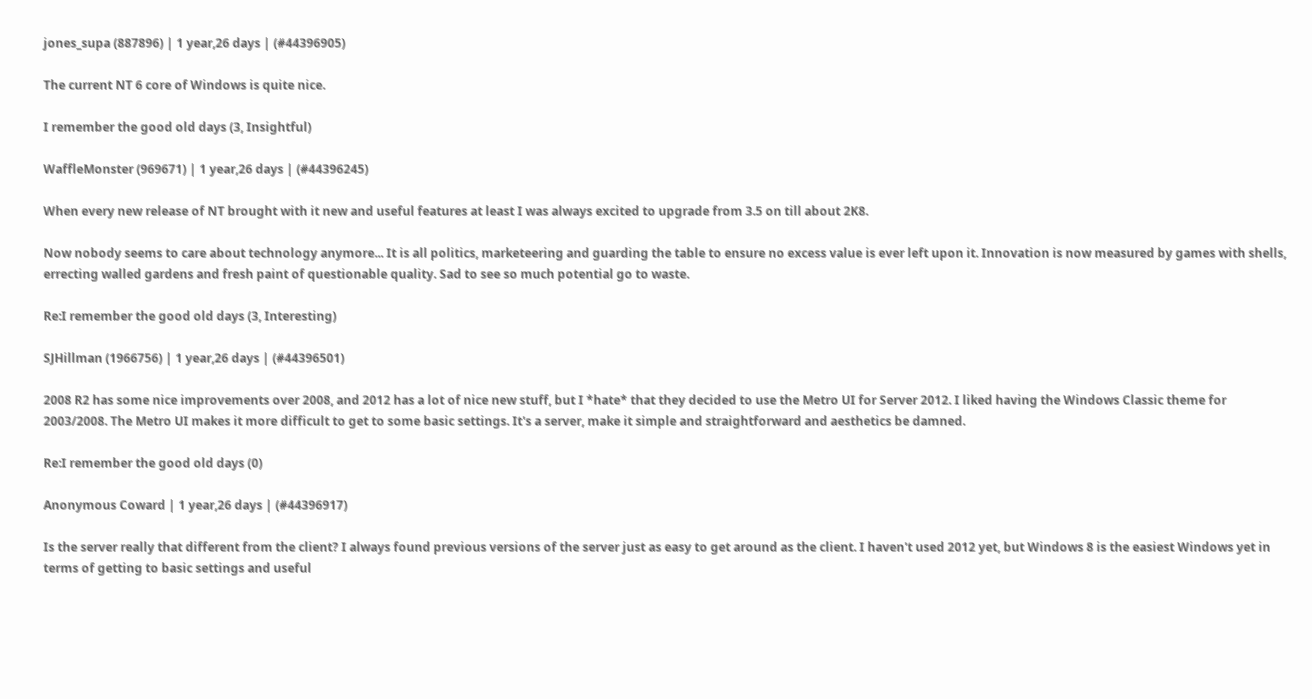jones_supa (887896) | 1 year,26 days | (#44396905)

The current NT 6 core of Windows is quite nice.

I remember the good old days (3, Insightful)

WaffleMonster (969671) | 1 year,26 days | (#44396245)

When every new release of NT brought with it new and useful features at least I was always excited to upgrade from 3.5 on till about 2K8.

Now nobody seems to care about technology anymore... It is all politics, marketeering and guarding the table to ensure no excess value is ever left upon it. Innovation is now measured by games with shells, errecting walled gardens and fresh paint of questionable quality. Sad to see so much potential go to waste.

Re:I remember the good old days (3, Interesting)

SJHillman (1966756) | 1 year,26 days | (#44396501)

2008 R2 has some nice improvements over 2008, and 2012 has a lot of nice new stuff, but I *hate* that they decided to use the Metro UI for Server 2012. I liked having the Windows Classic theme for 2003/2008. The Metro UI makes it more difficult to get to some basic settings. It's a server, make it simple and straightforward and aesthetics be damned.

Re:I remember the good old days (0)

Anonymous Coward | 1 year,26 days | (#44396917)

Is the server really that different from the client? I always found previous versions of the server just as easy to get around as the client. I haven't used 2012 yet, but Windows 8 is the easiest Windows yet in terms of getting to basic settings and useful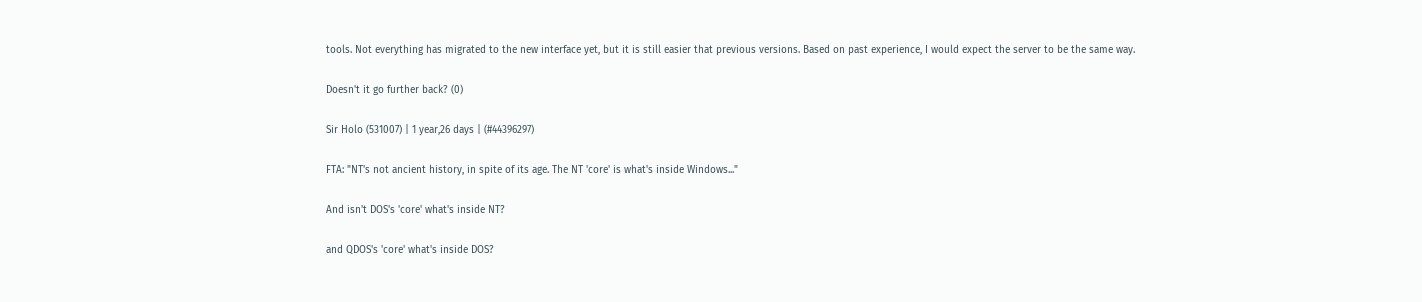tools. Not everything has migrated to the new interface yet, but it is still easier that previous versions. Based on past experience, I would expect the server to be the same way.

Doesn't it go further back? (0)

Sir Holo (531007) | 1 year,26 days | (#44396297)

FTA: "NT's not ancient history, in spite of its age. The NT 'core' is what's inside Windows..."

And isn't DOS's 'core' what's inside NT?

and QDOS's 'core' what's inside DOS?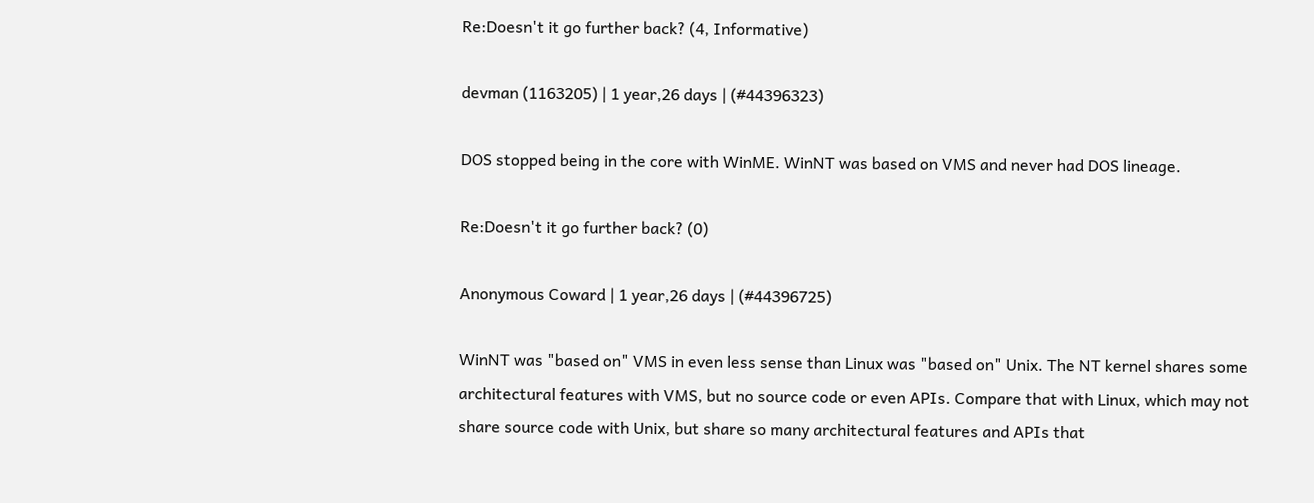Re:Doesn't it go further back? (4, Informative)

devman (1163205) | 1 year,26 days | (#44396323)

DOS stopped being in the core with WinME. WinNT was based on VMS and never had DOS lineage.

Re:Doesn't it go further back? (0)

Anonymous Coward | 1 year,26 days | (#44396725)

WinNT was "based on" VMS in even less sense than Linux was "based on" Unix. The NT kernel shares some architectural features with VMS, but no source code or even APIs. Compare that with Linux, which may not share source code with Unix, but share so many architectural features and APIs that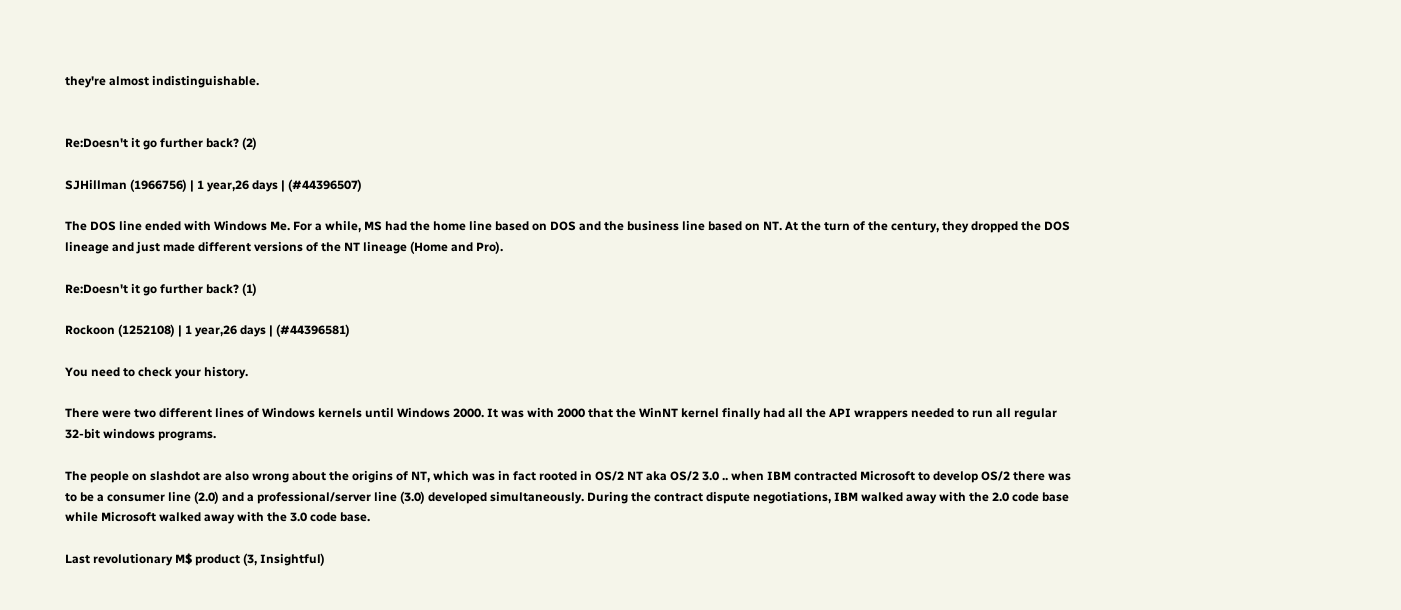they're almost indistinguishable.


Re:Doesn't it go further back? (2)

SJHillman (1966756) | 1 year,26 days | (#44396507)

The DOS line ended with Windows Me. For a while, MS had the home line based on DOS and the business line based on NT. At the turn of the century, they dropped the DOS lineage and just made different versions of the NT lineage (Home and Pro).

Re:Doesn't it go further back? (1)

Rockoon (1252108) | 1 year,26 days | (#44396581)

You need to check your history.

There were two different lines of Windows kernels until Windows 2000. It was with 2000 that the WinNT kernel finally had all the API wrappers needed to run all regular 32-bit windows programs.

The people on slashdot are also wrong about the origins of NT, which was in fact rooted in OS/2 NT aka OS/2 3.0 .. when IBM contracted Microsoft to develop OS/2 there was to be a consumer line (2.0) and a professional/server line (3.0) developed simultaneously. During the contract dispute negotiations, IBM walked away with the 2.0 code base while Microsoft walked away with the 3.0 code base.

Last revolutionary M$ product (3, Insightful)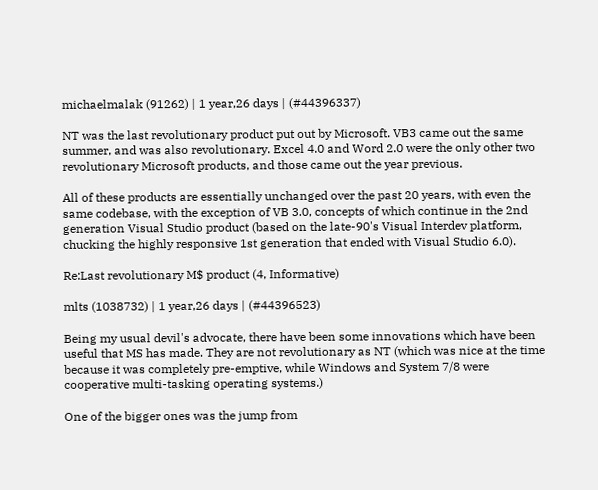michaelmalak (91262) | 1 year,26 days | (#44396337)

NT was the last revolutionary product put out by Microsoft. VB3 came out the same summer, and was also revolutionary. Excel 4.0 and Word 2.0 were the only other two revolutionary Microsoft products, and those came out the year previous.

All of these products are essentially unchanged over the past 20 years, with even the same codebase, with the exception of VB 3.0, concepts of which continue in the 2nd generation Visual Studio product (based on the late-90's Visual Interdev platform, chucking the highly responsive 1st generation that ended with Visual Studio 6.0).

Re:Last revolutionary M$ product (4, Informative)

mlts (1038732) | 1 year,26 days | (#44396523)

Being my usual devil's advocate, there have been some innovations which have been useful that MS has made. They are not revolutionary as NT (which was nice at the time because it was completely pre-emptive, while Windows and System 7/8 were cooperative multi-tasking operating systems.)

One of the bigger ones was the jump from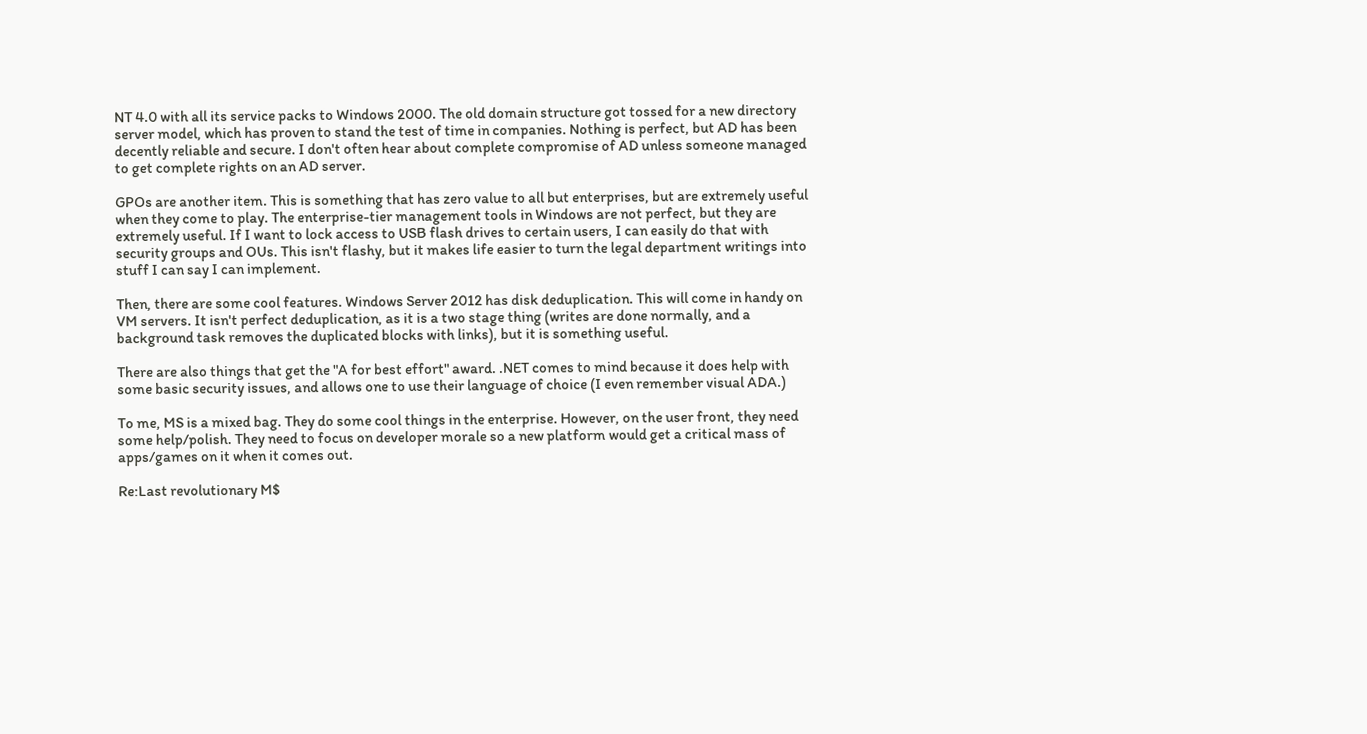NT 4.0 with all its service packs to Windows 2000. The old domain structure got tossed for a new directory server model, which has proven to stand the test of time in companies. Nothing is perfect, but AD has been decently reliable and secure. I don't often hear about complete compromise of AD unless someone managed to get complete rights on an AD server.

GPOs are another item. This is something that has zero value to all but enterprises, but are extremely useful when they come to play. The enterprise-tier management tools in Windows are not perfect, but they are extremely useful. If I want to lock access to USB flash drives to certain users, I can easily do that with security groups and OUs. This isn't flashy, but it makes life easier to turn the legal department writings into stuff I can say I can implement.

Then, there are some cool features. Windows Server 2012 has disk deduplication. This will come in handy on VM servers. It isn't perfect deduplication, as it is a two stage thing (writes are done normally, and a background task removes the duplicated blocks with links), but it is something useful.

There are also things that get the "A for best effort" award. .NET comes to mind because it does help with some basic security issues, and allows one to use their language of choice (I even remember visual ADA.)

To me, MS is a mixed bag. They do some cool things in the enterprise. However, on the user front, they need some help/polish. They need to focus on developer morale so a new platform would get a critical mass of apps/games on it when it comes out.

Re:Last revolutionary M$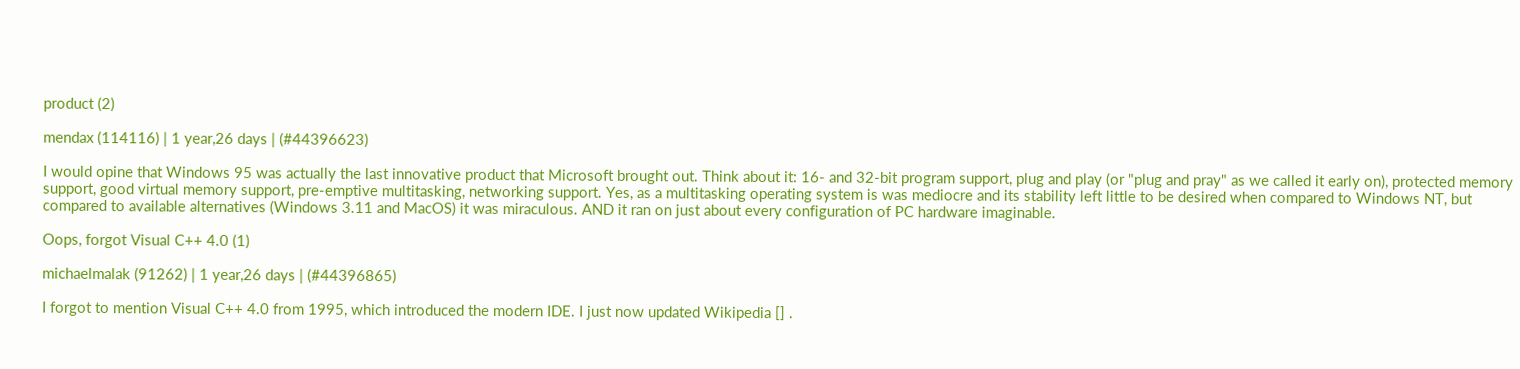product (2)

mendax (114116) | 1 year,26 days | (#44396623)

I would opine that Windows 95 was actually the last innovative product that Microsoft brought out. Think about it: 16- and 32-bit program support, plug and play (or "plug and pray" as we called it early on), protected memory support, good virtual memory support, pre-emptive multitasking, networking support. Yes, as a multitasking operating system is was mediocre and its stability left little to be desired when compared to Windows NT, but compared to available alternatives (Windows 3.11 and MacOS) it was miraculous. AND it ran on just about every configuration of PC hardware imaginable.

Oops, forgot Visual C++ 4.0 (1)

michaelmalak (91262) | 1 year,26 days | (#44396865)

I forgot to mention Visual C++ 4.0 from 1995, which introduced the modern IDE. I just now updated Wikipedia [] .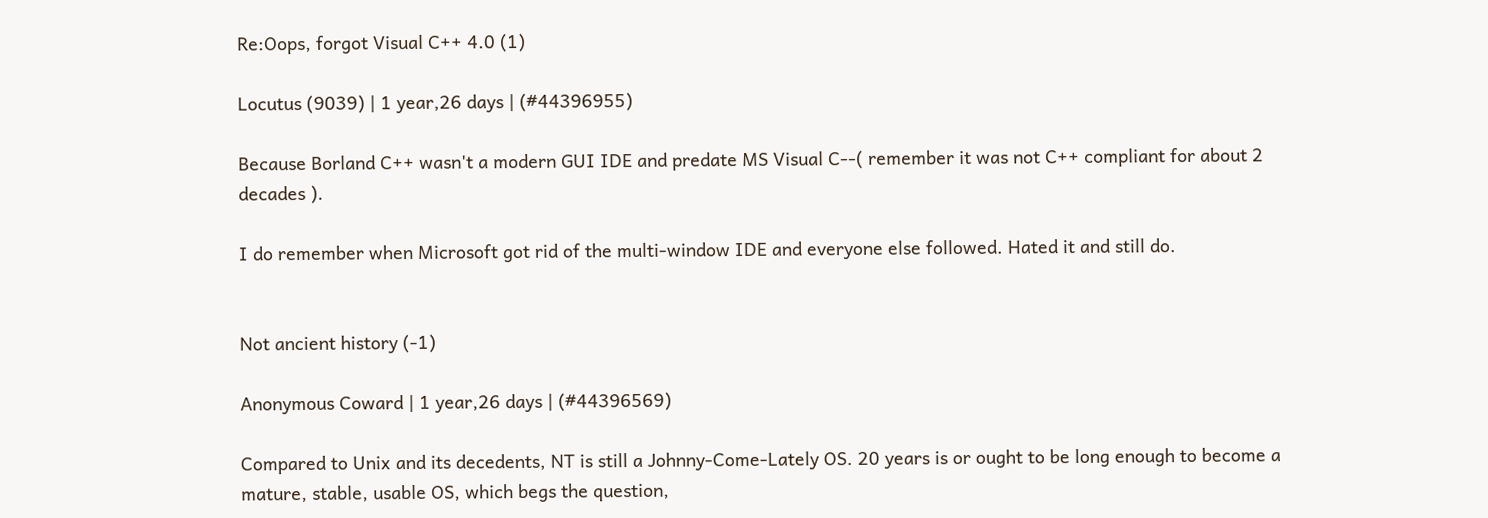Re:Oops, forgot Visual C++ 4.0 (1)

Locutus (9039) | 1 year,26 days | (#44396955)

Because Borland C++ wasn't a modern GUI IDE and predate MS Visual C--( remember it was not C++ compliant for about 2 decades ).

I do remember when Microsoft got rid of the multi-window IDE and everyone else followed. Hated it and still do.


Not ancient history (-1)

Anonymous Coward | 1 year,26 days | (#44396569)

Compared to Unix and its decedents, NT is still a Johnny-Come-Lately OS. 20 years is or ought to be long enough to become a mature, stable, usable OS, which begs the question,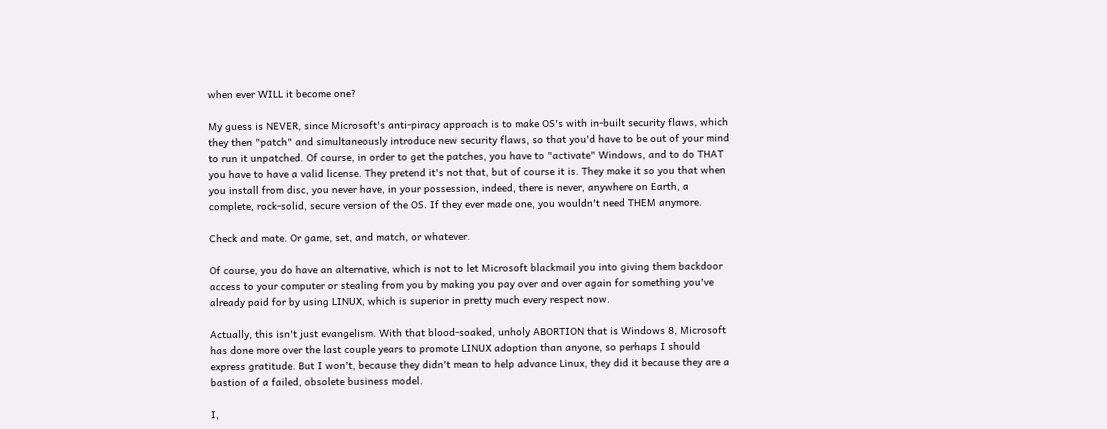when ever WILL it become one?

My guess is NEVER, since Microsoft's anti-piracy approach is to make OS's with in-built security flaws, which they then "patch" and simultaneously introduce new security flaws, so that you'd have to be out of your mind to run it unpatched. Of course, in order to get the patches, you have to "activate" Windows, and to do THAT you have to have a valid license. They pretend it's not that, but of course it is. They make it so you that when you install from disc, you never have, in your possession, indeed, there is never, anywhere on Earth, a complete, rock-solid, secure version of the OS. If they ever made one, you wouldn't need THEM anymore.

Check and mate. Or game, set, and match, or whatever.

Of course, you do have an alternative, which is not to let Microsoft blackmail you into giving them backdoor access to your computer or stealing from you by making you pay over and over again for something you've already paid for by using LINUX, which is superior in pretty much every respect now.

Actually, this isn't just evangelism. With that blood-soaked, unholy ABORTION that is Windows 8, Microsoft has done more over the last couple years to promote LINUX adoption than anyone, so perhaps I should express gratitude. But I won't, because they didn't mean to help advance Linux, they did it because they are a bastion of a failed, obsolete business model.

I,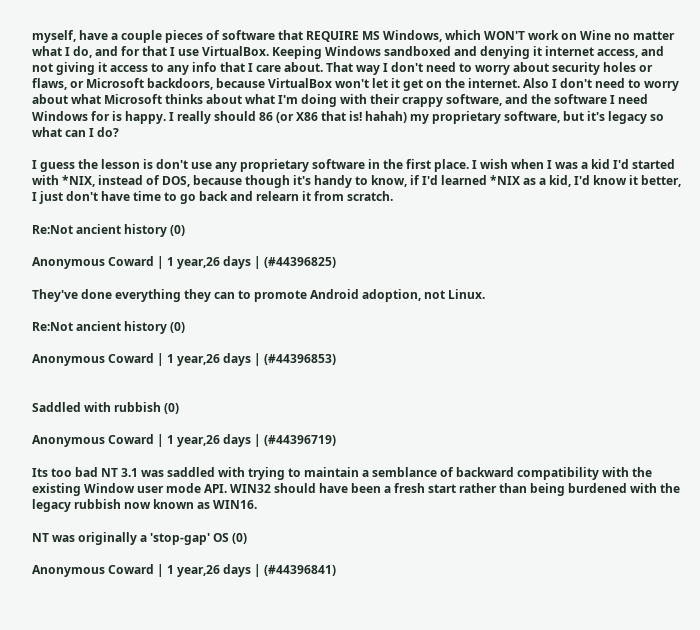myself, have a couple pieces of software that REQUIRE MS Windows, which WON'T work on Wine no matter what I do, and for that I use VirtualBox. Keeping Windows sandboxed and denying it internet access, and not giving it access to any info that I care about. That way I don't need to worry about security holes or flaws, or Microsoft backdoors, because VirtualBox won't let it get on the internet. Also I don't need to worry about what Microsoft thinks about what I'm doing with their crappy software, and the software I need Windows for is happy. I really should 86 (or X86 that is! hahah) my proprietary software, but it's legacy so what can I do?

I guess the lesson is don't use any proprietary software in the first place. I wish when I was a kid I'd started with *NIX, instead of DOS, because though it's handy to know, if I'd learned *NIX as a kid, I'd know it better, I just don't have time to go back and relearn it from scratch.

Re:Not ancient history (0)

Anonymous Coward | 1 year,26 days | (#44396825)

They've done everything they can to promote Android adoption, not Linux.

Re:Not ancient history (0)

Anonymous Coward | 1 year,26 days | (#44396853)


Saddled with rubbish (0)

Anonymous Coward | 1 year,26 days | (#44396719)

Its too bad NT 3.1 was saddled with trying to maintain a semblance of backward compatibility with the existing Window user mode API. WIN32 should have been a fresh start rather than being burdened with the legacy rubbish now known as WIN16.

NT was originally a 'stop-gap' OS (0)

Anonymous Coward | 1 year,26 days | (#44396841)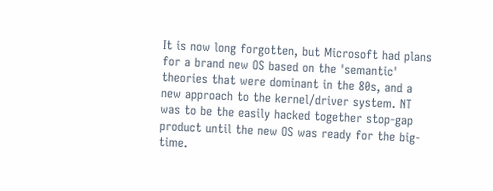It is now long forgotten, but Microsoft had plans for a brand new OS based on the 'semantic' theories that were dominant in the 80s, and a new approach to the kernel/driver system. NT was to be the easily hacked together stop-gap product until the new OS was ready for the big-time.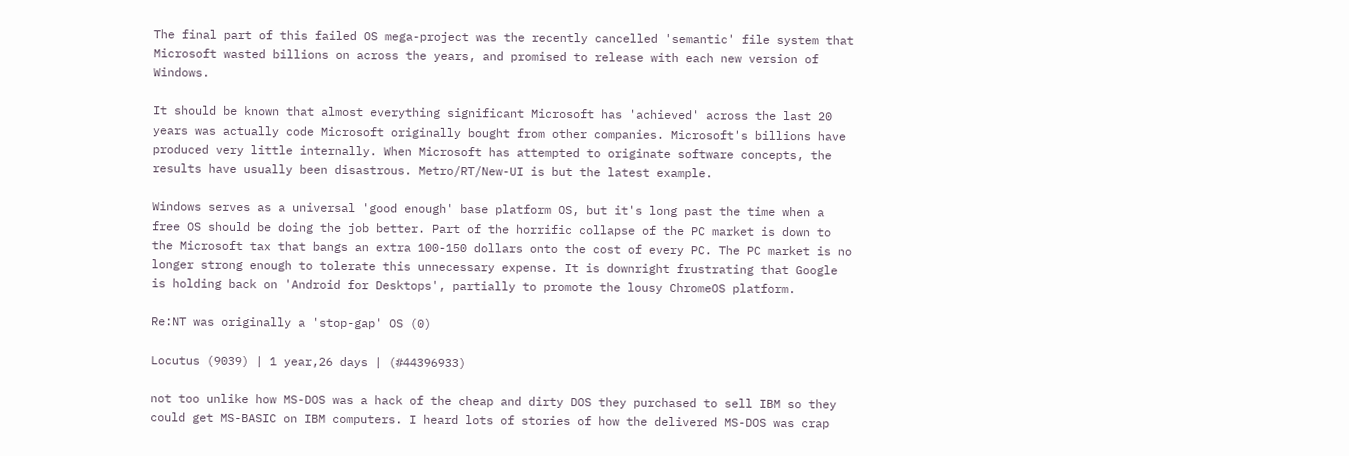The final part of this failed OS mega-project was the recently cancelled 'semantic' file system that Microsoft wasted billions on across the years, and promised to release with each new version of Windows.

It should be known that almost everything significant Microsoft has 'achieved' across the last 20 years was actually code Microsoft originally bought from other companies. Microsoft's billions have produced very little internally. When Microsoft has attempted to originate software concepts, the results have usually been disastrous. Metro/RT/New-UI is but the latest example.

Windows serves as a universal 'good enough' base platform OS, but it's long past the time when a free OS should be doing the job better. Part of the horrific collapse of the PC market is down to the Microsoft tax that bangs an extra 100-150 dollars onto the cost of every PC. The PC market is no longer strong enough to tolerate this unnecessary expense. It is downright frustrating that Google is holding back on 'Android for Desktops', partially to promote the lousy ChromeOS platform.

Re:NT was originally a 'stop-gap' OS (0)

Locutus (9039) | 1 year,26 days | (#44396933)

not too unlike how MS-DOS was a hack of the cheap and dirty DOS they purchased to sell IBM so they could get MS-BASIC on IBM computers. I heard lots of stories of how the delivered MS-DOS was crap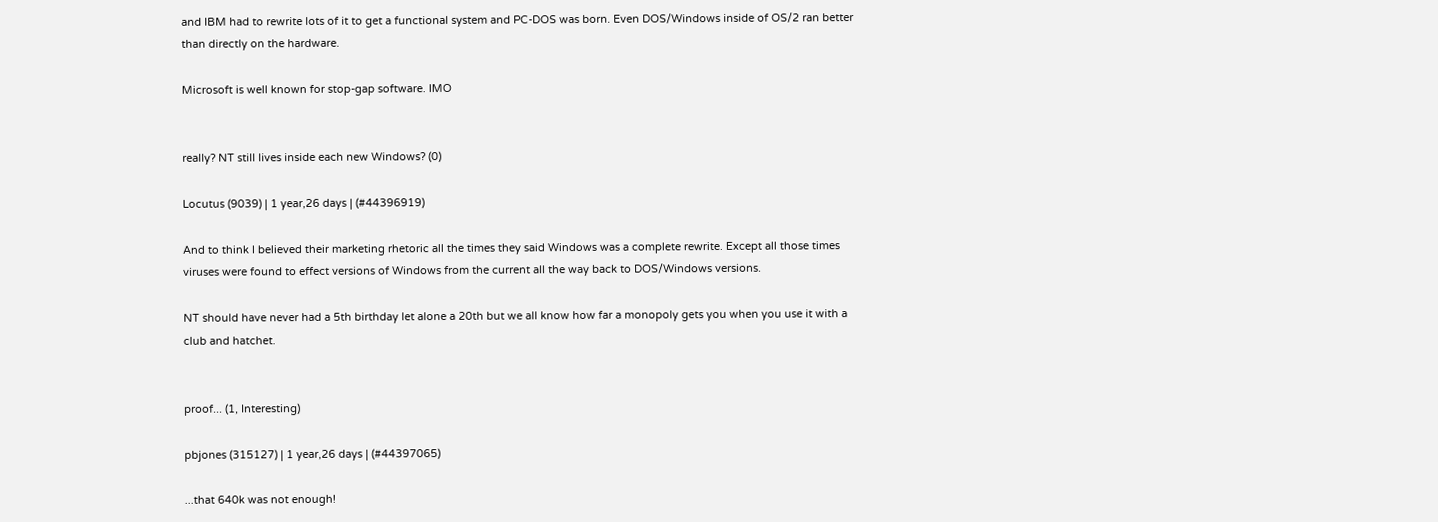and IBM had to rewrite lots of it to get a functional system and PC-DOS was born. Even DOS/Windows inside of OS/2 ran better than directly on the hardware.

Microsoft is well known for stop-gap software. IMO


really? NT still lives inside each new Windows? (0)

Locutus (9039) | 1 year,26 days | (#44396919)

And to think I believed their marketing rhetoric all the times they said Windows was a complete rewrite. Except all those times viruses were found to effect versions of Windows from the current all the way back to DOS/Windows versions.

NT should have never had a 5th birthday let alone a 20th but we all know how far a monopoly gets you when you use it with a club and hatchet.


proof... (1, Interesting)

pbjones (315127) | 1 year,26 days | (#44397065)

...that 640k was not enough!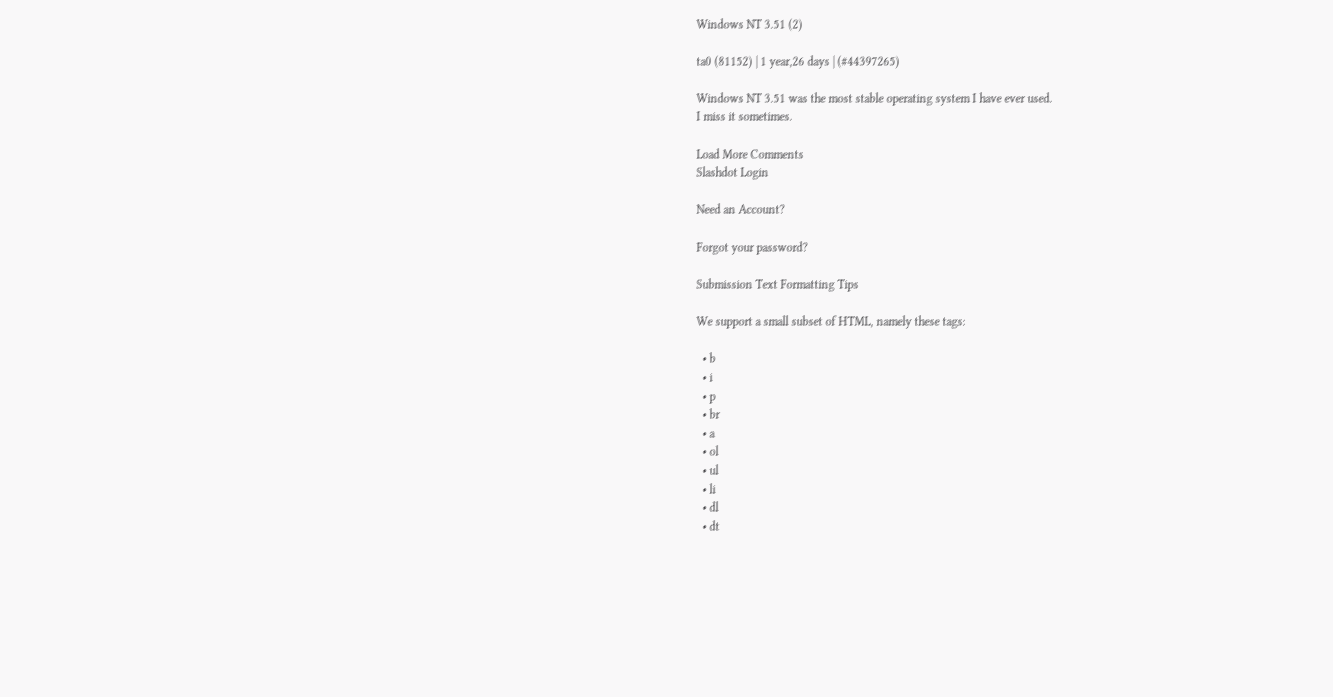Windows NT 3.51 (2)

ta0 (81152) | 1 year,26 days | (#44397265)

Windows NT 3.51 was the most stable operating system I have ever used.
I miss it sometimes.

Load More Comments
Slashdot Login

Need an Account?

Forgot your password?

Submission Text Formatting Tips

We support a small subset of HTML, namely these tags:

  • b
  • i
  • p
  • br
  • a
  • ol
  • ul
  • li
  • dl
  • dt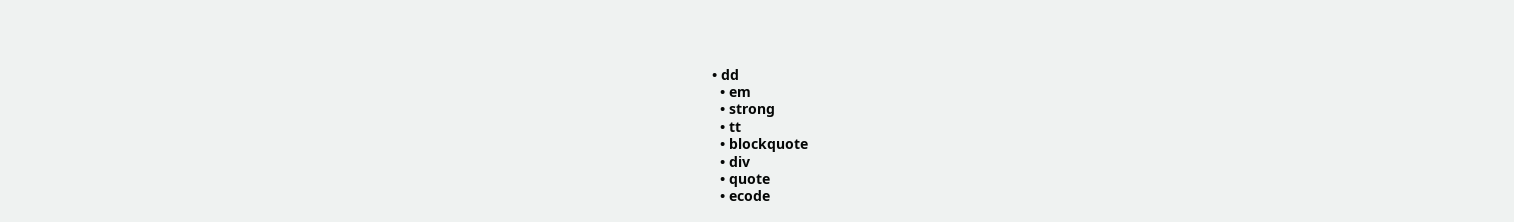• dd
  • em
  • strong
  • tt
  • blockquote
  • div
  • quote
  • ecode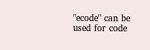"ecode" can be used for code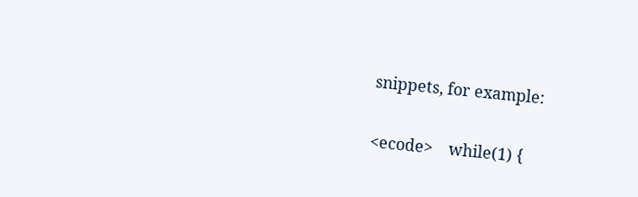snippets, for example:

<ecode>    while(1) {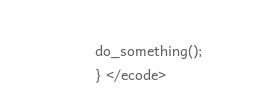do_something(); } </ecode>